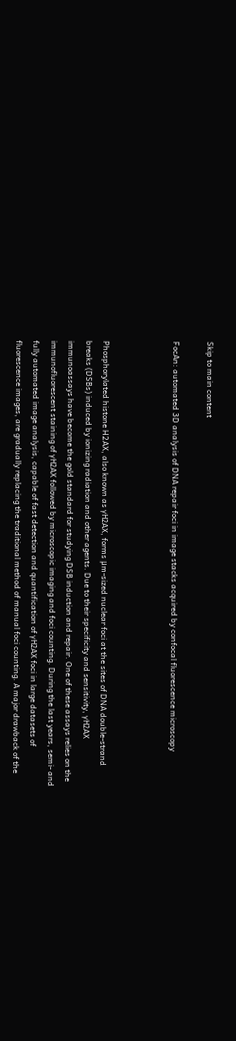Skip to main content

FocAn: automated 3D analysis of DNA repair foci in image stacks acquired by confocal fluorescence microscopy



Phosphorylated histone H2AX, also known as γH2AX, forms μm-sized nuclear foci at the sites of DNA double-strand breaks (DSBs) induced by ionizing radiation and other agents. Due to their specificity and sensitivity, γH2AX immunoassays have become the gold standard for studying DSB induction and repair. One of these assays relies on the immunofluorescent staining of γH2AX followed by microscopic imaging and foci counting. During the last years, semi- and fully automated image analysis, capable of fast detection and quantification of γH2AX foci in large datasets of fluorescence images, are gradually replacing the traditional method of manual foci counting. A major drawback of the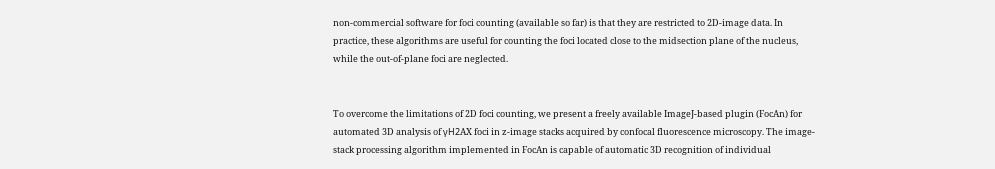non-commercial software for foci counting (available so far) is that they are restricted to 2D-image data. In practice, these algorithms are useful for counting the foci located close to the midsection plane of the nucleus, while the out-of-plane foci are neglected.


To overcome the limitations of 2D foci counting, we present a freely available ImageJ-based plugin (FocAn) for automated 3D analysis of γH2AX foci in z-image stacks acquired by confocal fluorescence microscopy. The image-stack processing algorithm implemented in FocAn is capable of automatic 3D recognition of individual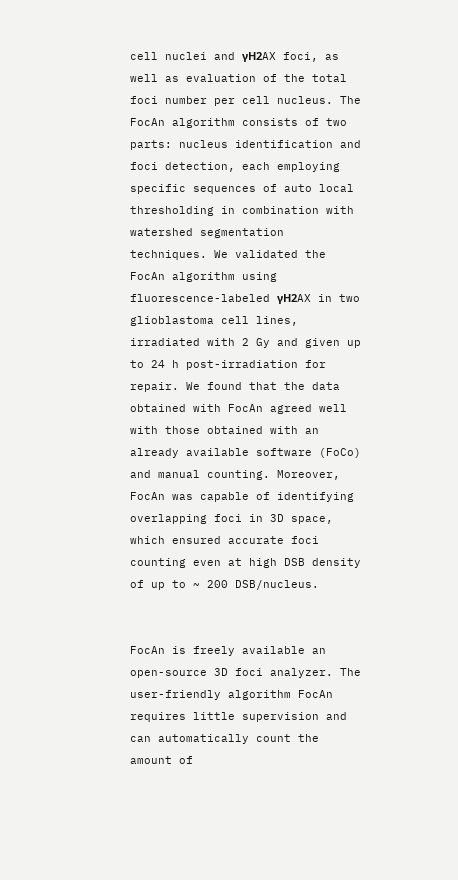cell nuclei and γH2AX foci, as well as evaluation of the total foci number per cell nucleus. The FocAn algorithm consists of two parts: nucleus identification and foci detection, each employing specific sequences of auto local thresholding in combination with watershed segmentation techniques. We validated the FocAn algorithm using fluorescence-labeled γH2AX in two glioblastoma cell lines, irradiated with 2 Gy and given up to 24 h post-irradiation for repair. We found that the data obtained with FocAn agreed well with those obtained with an already available software (FoCo) and manual counting. Moreover, FocAn was capable of identifying overlapping foci in 3D space, which ensured accurate foci counting even at high DSB density of up to ~ 200 DSB/nucleus.


FocAn is freely available an open-source 3D foci analyzer. The user-friendly algorithm FocAn requires little supervision and can automatically count the amount of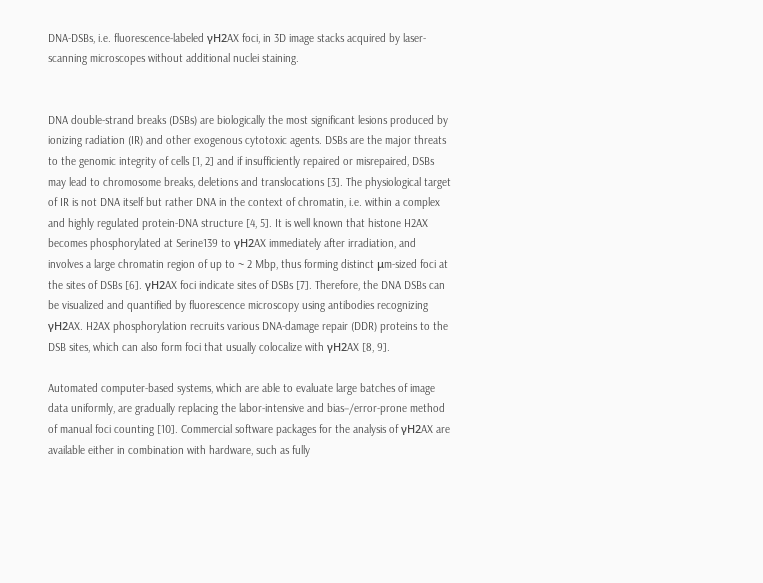DNA-DSBs, i.e. fluorescence-labeled γH2AX foci, in 3D image stacks acquired by laser-scanning microscopes without additional nuclei staining.


DNA double-strand breaks (DSBs) are biologically the most significant lesions produced by ionizing radiation (IR) and other exogenous cytotoxic agents. DSBs are the major threats to the genomic integrity of cells [1, 2] and if insufficiently repaired or misrepaired, DSBs may lead to chromosome breaks, deletions and translocations [3]. The physiological target of IR is not DNA itself but rather DNA in the context of chromatin, i.e. within a complex and highly regulated protein-DNA structure [4, 5]. It is well known that histone H2AX becomes phosphorylated at Serine139 to γH2AX immediately after irradiation, and involves a large chromatin region of up to ~ 2 Mbp, thus forming distinct μm-sized foci at the sites of DSBs [6]. γH2AX foci indicate sites of DSBs [7]. Therefore, the DNA DSBs can be visualized and quantified by fluorescence microscopy using antibodies recognizing γH2AX. H2AX phosphorylation recruits various DNA-damage repair (DDR) proteins to the DSB sites, which can also form foci that usually colocalize with γH2AX [8, 9].

Automated computer-based systems, which are able to evaluate large batches of image data uniformly, are gradually replacing the labor-intensive and bias−/error-prone method of manual foci counting [10]. Commercial software packages for the analysis of γH2AX are available either in combination with hardware, such as fully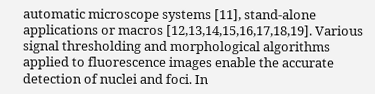automatic microscope systems [11], stand-alone applications or macros [12,13,14,15,16,17,18,19]. Various signal thresholding and morphological algorithms applied to fluorescence images enable the accurate detection of nuclei and foci. In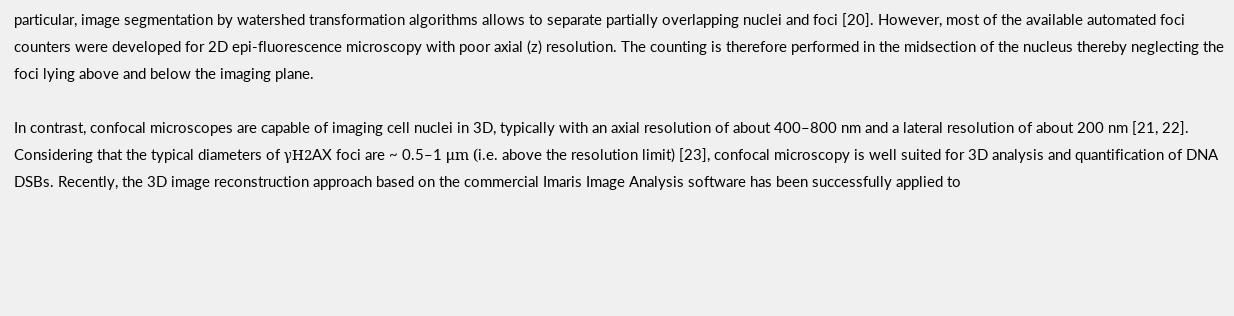particular, image segmentation by watershed transformation algorithms allows to separate partially overlapping nuclei and foci [20]. However, most of the available automated foci counters were developed for 2D epi-fluorescence microscopy with poor axial (z) resolution. The counting is therefore performed in the midsection of the nucleus thereby neglecting the foci lying above and below the imaging plane.

In contrast, confocal microscopes are capable of imaging cell nuclei in 3D, typically with an axial resolution of about 400–800 nm and a lateral resolution of about 200 nm [21, 22]. Considering that the typical diameters of γH2AX foci are ~ 0.5–1 μm (i.e. above the resolution limit) [23], confocal microscopy is well suited for 3D analysis and quantification of DNA DSBs. Recently, the 3D image reconstruction approach based on the commercial Imaris Image Analysis software has been successfully applied to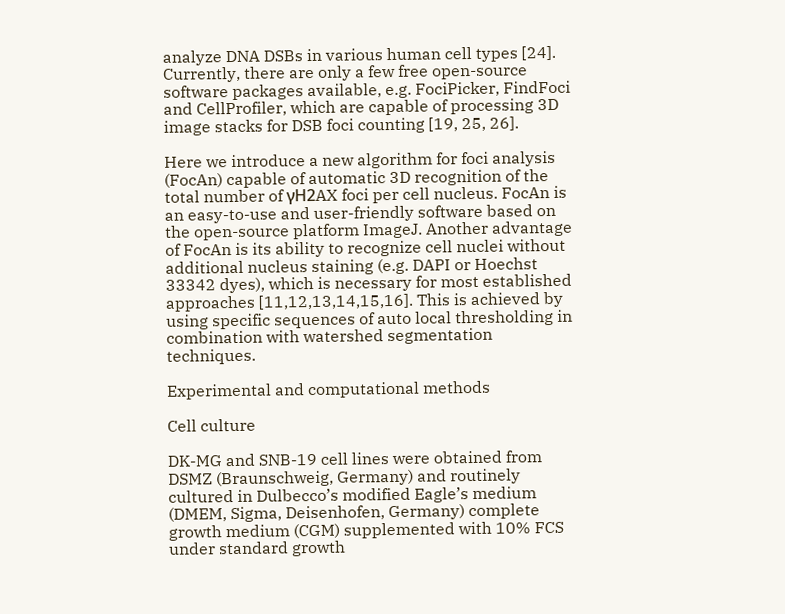analyze DNA DSBs in various human cell types [24]. Currently, there are only a few free open-source software packages available, e.g. FociPicker, FindFoci and CellProfiler, which are capable of processing 3D image stacks for DSB foci counting [19, 25, 26].

Here we introduce a new algorithm for foci analysis (FocAn) capable of automatic 3D recognition of the total number of γH2AX foci per cell nucleus. FocAn is an easy-to-use and user-friendly software based on the open-source platform ImageJ. Another advantage of FocAn is its ability to recognize cell nuclei without additional nucleus staining (e.g. DAPI or Hoechst 33342 dyes), which is necessary for most established approaches [11,12,13,14,15,16]. This is achieved by using specific sequences of auto local thresholding in combination with watershed segmentation techniques.

Experimental and computational methods

Cell culture

DK-MG and SNB-19 cell lines were obtained from DSMZ (Braunschweig, Germany) and routinely cultured in Dulbecco’s modified Eagle’s medium (DMEM, Sigma, Deisenhofen, Germany) complete growth medium (CGM) supplemented with 10% FCS under standard growth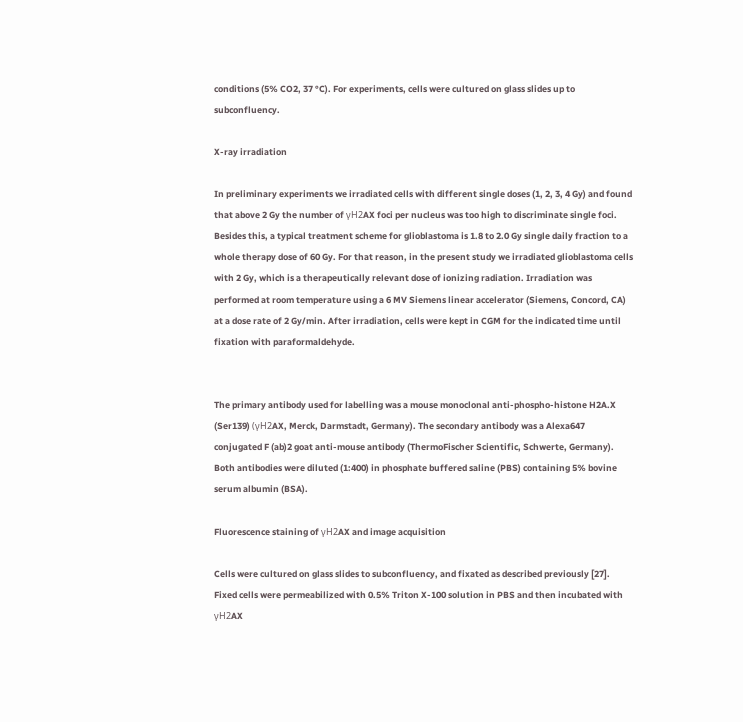conditions (5% CO2, 37 °C). For experiments, cells were cultured on glass slides up to subconfluency.

X-ray irradiation

In preliminary experiments we irradiated cells with different single doses (1, 2, 3, 4 Gy) and found that above 2 Gy the number of γH2AX foci per nucleus was too high to discriminate single foci. Besides this, a typical treatment scheme for glioblastoma is 1.8 to 2.0 Gy single daily fraction to a whole therapy dose of 60 Gy. For that reason, in the present study we irradiated glioblastoma cells with 2 Gy, which is a therapeutically relevant dose of ionizing radiation. Irradiation was performed at room temperature using a 6 MV Siemens linear accelerator (Siemens, Concord, CA) at a dose rate of 2 Gy/min. After irradiation, cells were kept in CGM for the indicated time until fixation with paraformaldehyde.


The primary antibody used for labelling was a mouse monoclonal anti-phospho-histone H2A.X (Ser139) (γH2AX, Merck, Darmstadt, Germany). The secondary antibody was a Alexa647 conjugated F (ab)2 goat anti-mouse antibody (ThermoFischer Scientific, Schwerte, Germany). Both antibodies were diluted (1:400) in phosphate buffered saline (PBS) containing 5% bovine serum albumin (BSA).

Fluorescence staining of γH2AX and image acquisition

Cells were cultured on glass slides to subconfluency, and fixated as described previously [27]. Fixed cells were permeabilized with 0.5% Triton X-100 solution in PBS and then incubated with γH2AX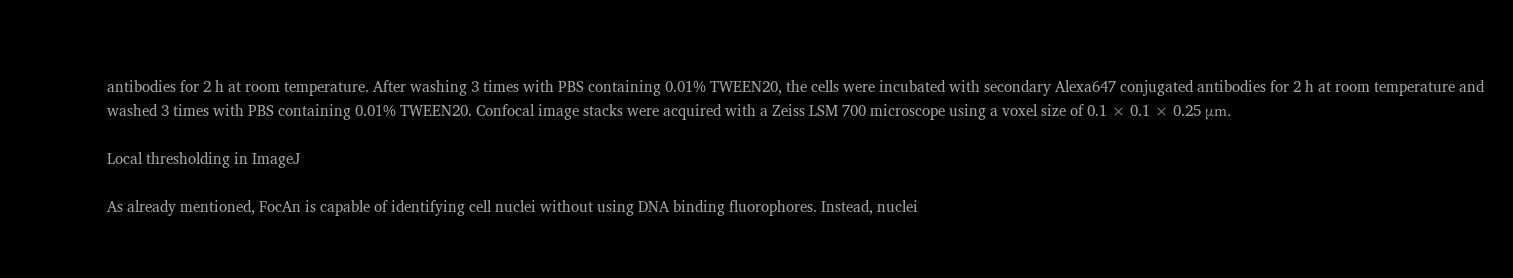antibodies for 2 h at room temperature. After washing 3 times with PBS containing 0.01% TWEEN20, the cells were incubated with secondary Alexa647 conjugated antibodies for 2 h at room temperature and washed 3 times with PBS containing 0.01% TWEEN20. Confocal image stacks were acquired with a Zeiss LSM 700 microscope using a voxel size of 0.1 × 0.1 × 0.25 μm.

Local thresholding in ImageJ

As already mentioned, FocAn is capable of identifying cell nuclei without using DNA binding fluorophores. Instead, nuclei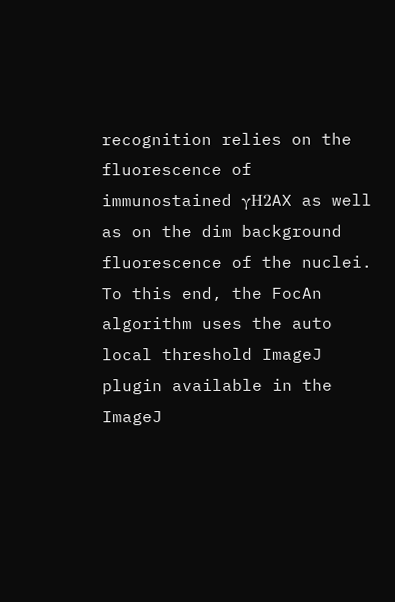recognition relies on the fluorescence of immunostained γH2AX as well as on the dim background fluorescence of the nuclei. To this end, the FocAn algorithm uses the auto local threshold ImageJ plugin available in the ImageJ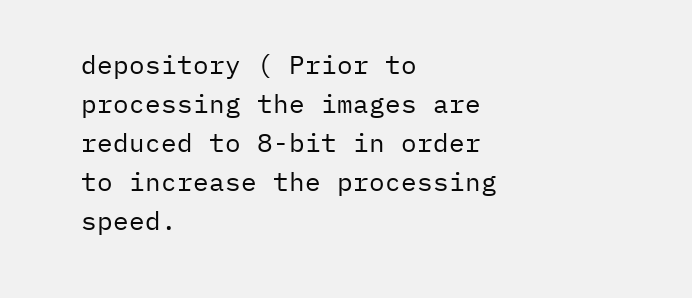depository ( Prior to processing the images are reduced to 8-bit in order to increase the processing speed.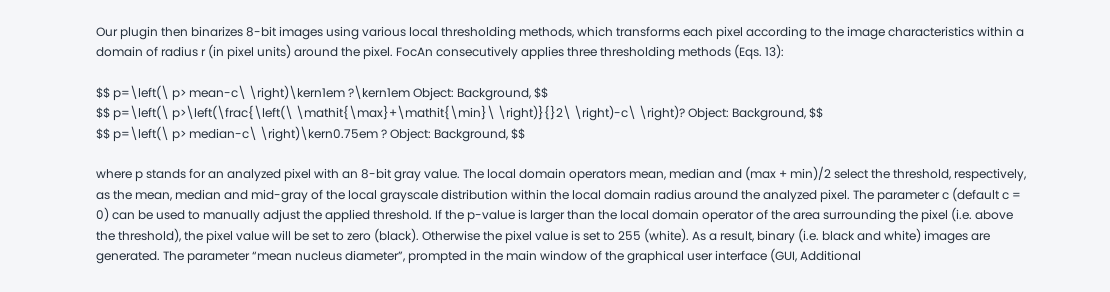Our plugin then binarizes 8-bit images using various local thresholding methods, which transforms each pixel according to the image characteristics within a domain of radius r (in pixel units) around the pixel. FocAn consecutively applies three thresholding methods (Eqs. 13):

$$ p=\left(\ p> mean-c\ \right)\kern1em ?\kern1em Object: Background, $$
$$ p=\left(\ p>\left(\frac{\left(\ \mathit{\max}+\mathit{\min}\ \right)}{}2\ \right)-c\ \right)? Object: Background, $$
$$ p=\left(\ p> median-c\ \right)\kern0.75em ? Object: Background, $$

where p stands for an analyzed pixel with an 8-bit gray value. The local domain operators mean, median and (max + min)/2 select the threshold, respectively, as the mean, median and mid-gray of the local grayscale distribution within the local domain radius around the analyzed pixel. The parameter c (default c = 0) can be used to manually adjust the applied threshold. If the p-value is larger than the local domain operator of the area surrounding the pixel (i.e. above the threshold), the pixel value will be set to zero (black). Otherwise the pixel value is set to 255 (white). As a result, binary (i.e. black and white) images are generated. The parameter “mean nucleus diameter”, prompted in the main window of the graphical user interface (GUI, Additional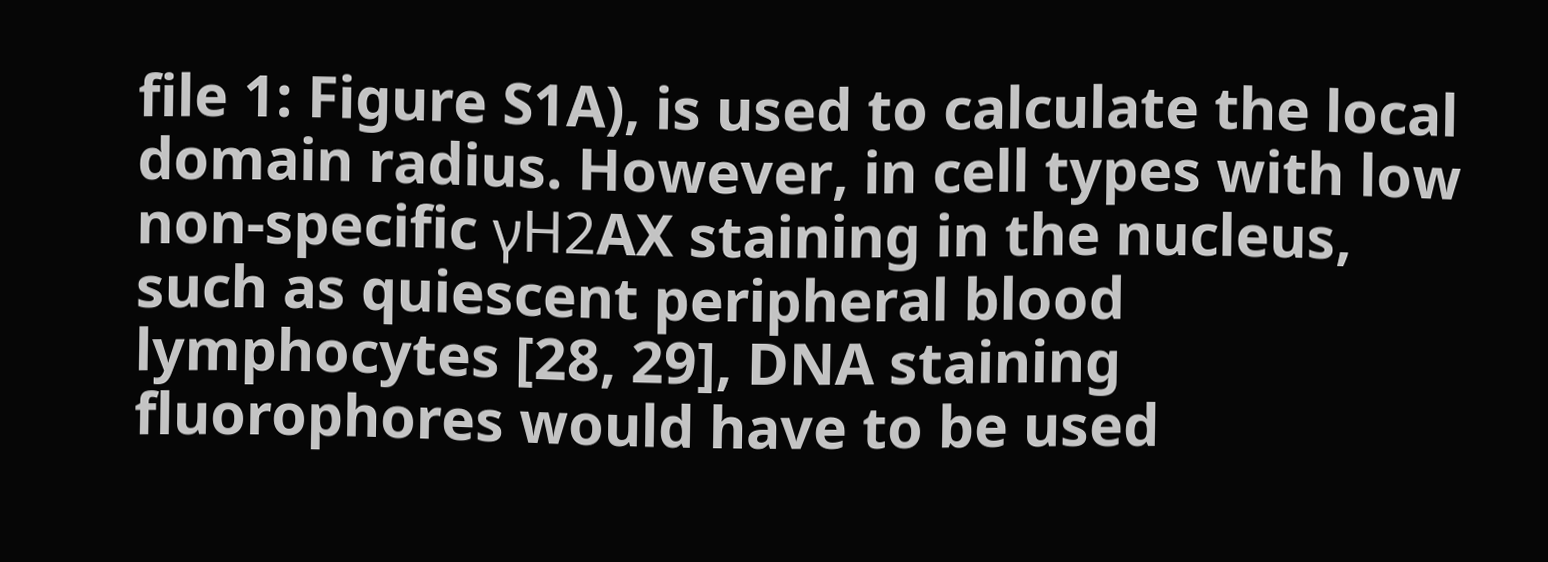file 1: Figure S1A), is used to calculate the local domain radius. However, in cell types with low non-specific γH2AX staining in the nucleus, such as quiescent peripheral blood lymphocytes [28, 29], DNA staining fluorophores would have to be used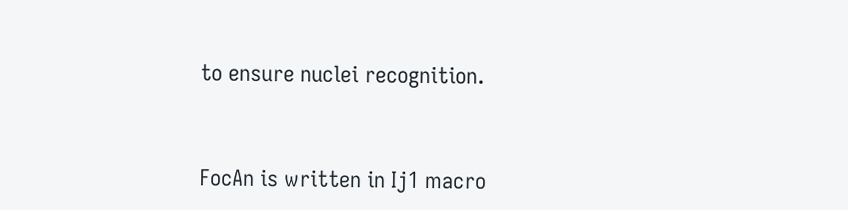to ensure nuclei recognition.


FocAn is written in Ij1 macro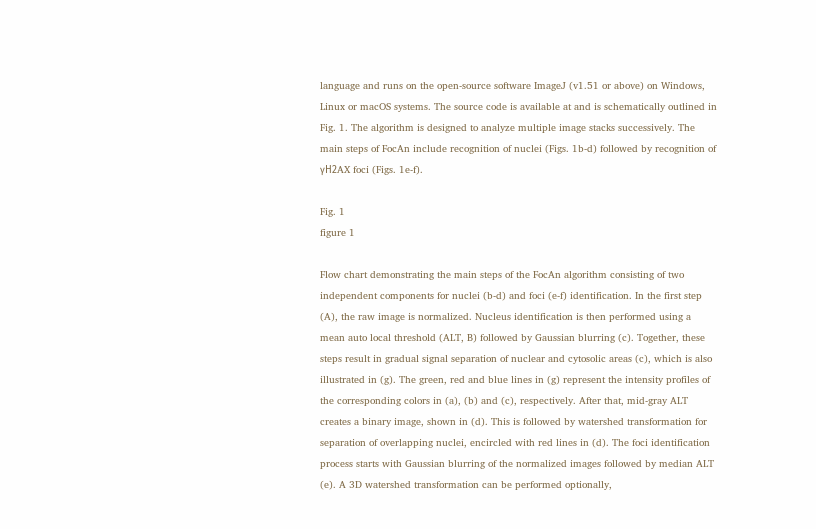language and runs on the open-source software ImageJ (v1.51 or above) on Windows, Linux or macOS systems. The source code is available at and is schematically outlined in Fig. 1. The algorithm is designed to analyze multiple image stacks successively. The main steps of FocAn include recognition of nuclei (Figs. 1b-d) followed by recognition of γH2AX foci (Figs. 1e-f).

Fig. 1
figure 1

Flow chart demonstrating the main steps of the FocAn algorithm consisting of two independent components for nuclei (b-d) and foci (e-f) identification. In the first step (A), the raw image is normalized. Nucleus identification is then performed using a mean auto local threshold (ALT, B) followed by Gaussian blurring (c). Together, these steps result in gradual signal separation of nuclear and cytosolic areas (c), which is also illustrated in (g). The green, red and blue lines in (g) represent the intensity profiles of the corresponding colors in (a), (b) and (c), respectively. After that, mid-gray ALT creates a binary image, shown in (d). This is followed by watershed transformation for separation of overlapping nuclei, encircled with red lines in (d). The foci identification process starts with Gaussian blurring of the normalized images followed by median ALT (e). A 3D watershed transformation can be performed optionally,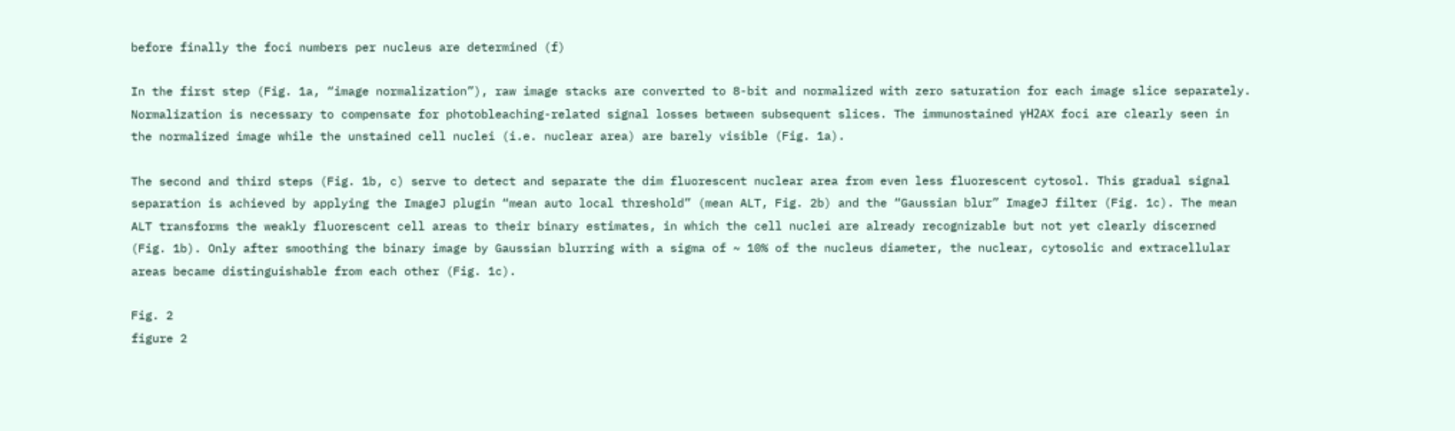before finally the foci numbers per nucleus are determined (f)

In the first step (Fig. 1a, “image normalization”), raw image stacks are converted to 8-bit and normalized with zero saturation for each image slice separately. Normalization is necessary to compensate for photobleaching-related signal losses between subsequent slices. The immunostained γH2AX foci are clearly seen in the normalized image while the unstained cell nuclei (i.e. nuclear area) are barely visible (Fig. 1a).

The second and third steps (Fig. 1b, c) serve to detect and separate the dim fluorescent nuclear area from even less fluorescent cytosol. This gradual signal separation is achieved by applying the ImageJ plugin “mean auto local threshold” (mean ALT, Fig. 2b) and the “Gaussian blur” ImageJ filter (Fig. 1c). The mean ALT transforms the weakly fluorescent cell areas to their binary estimates, in which the cell nuclei are already recognizable but not yet clearly discerned (Fig. 1b). Only after smoothing the binary image by Gaussian blurring with a sigma of ~ 10% of the nucleus diameter, the nuclear, cytosolic and extracellular areas became distinguishable from each other (Fig. 1c).

Fig. 2
figure 2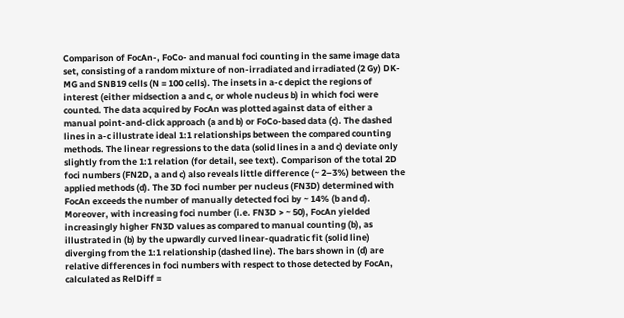Comparison of FocAn-, FoCo- and manual foci counting in the same image data set, consisting of a random mixture of non-irradiated and irradiated (2 Gy) DK-MG and SNB19 cells (N = 100 cells). The insets in a-c depict the regions of interest (either midsection a and c, or whole nucleus b) in which foci were counted. The data acquired by FocAn was plotted against data of either a manual point-and-click approach (a and b) or FoCo-based data (c). The dashed lines in a-c illustrate ideal 1:1 relationships between the compared counting methods. The linear regressions to the data (solid lines in a and c) deviate only slightly from the 1:1 relation (for detail, see text). Comparison of the total 2D foci numbers (FN2D, a and c) also reveals little difference (~ 2–3%) between the applied methods (d). The 3D foci number per nucleus (FN3D) determined with FocAn exceeds the number of manually detected foci by ~ 14% (b and d). Moreover, with increasing foci number (i.e. FN3D > ~ 50), FocAn yielded increasingly higher FN3D values as compared to manual counting (b), as illustrated in (b) by the upwardly curved linear-quadratic fit (solid line) diverging from the 1:1 relationship (dashed line). The bars shown in (d) are relative differences in foci numbers with respect to those detected by FocAn, calculated as RelDiff =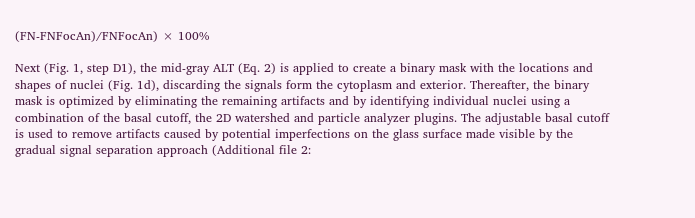(FN-FNFocAn)/FNFocAn) × 100%

Next (Fig. 1, step D1), the mid-gray ALT (Eq. 2) is applied to create a binary mask with the locations and shapes of nuclei (Fig. 1d), discarding the signals form the cytoplasm and exterior. Thereafter, the binary mask is optimized by eliminating the remaining artifacts and by identifying individual nuclei using a combination of the basal cutoff, the 2D watershed and particle analyzer plugins. The adjustable basal cutoff is used to remove artifacts caused by potential imperfections on the glass surface made visible by the gradual signal separation approach (Additional file 2: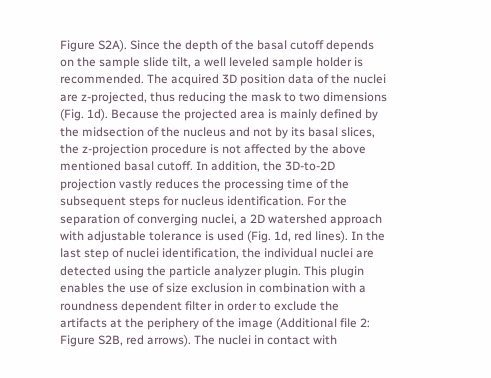Figure S2A). Since the depth of the basal cutoff depends on the sample slide tilt, a well leveled sample holder is recommended. The acquired 3D position data of the nuclei are z-projected, thus reducing the mask to two dimensions (Fig. 1d). Because the projected area is mainly defined by the midsection of the nucleus and not by its basal slices, the z-projection procedure is not affected by the above mentioned basal cutoff. In addition, the 3D-to-2D projection vastly reduces the processing time of the subsequent steps for nucleus identification. For the separation of converging nuclei, a 2D watershed approach with adjustable tolerance is used (Fig. 1d, red lines). In the last step of nuclei identification, the individual nuclei are detected using the particle analyzer plugin. This plugin enables the use of size exclusion in combination with a roundness dependent filter in order to exclude the artifacts at the periphery of the image (Additional file 2: Figure S2B, red arrows). The nuclei in contact with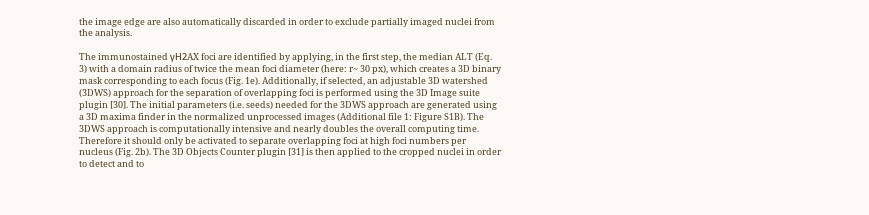the image edge are also automatically discarded in order to exclude partially imaged nuclei from the analysis.

The immunostained γH2AX foci are identified by applying, in the first step, the median ALT (Eq. 3) with a domain radius of twice the mean foci diameter (here: r~ 30 px), which creates a 3D binary mask corresponding to each focus (Fig. 1e). Additionally, if selected, an adjustable 3D watershed (3DWS) approach for the separation of overlapping foci is performed using the 3D Image suite plugin [30]. The initial parameters (i.e. seeds) needed for the 3DWS approach are generated using a 3D maxima finder in the normalized unprocessed images (Additional file 1: Figure S1B). The 3DWS approach is computationally intensive and nearly doubles the overall computing time. Therefore it should only be activated to separate overlapping foci at high foci numbers per nucleus (Fig. 2b). The 3D Objects Counter plugin [31] is then applied to the cropped nuclei in order to detect and to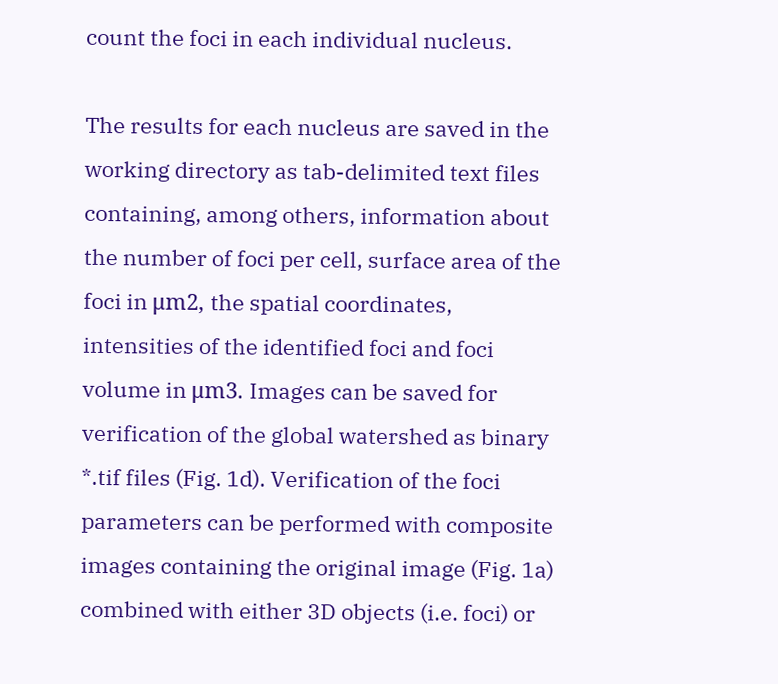count the foci in each individual nucleus.

The results for each nucleus are saved in the working directory as tab-delimited text files containing, among others, information about the number of foci per cell, surface area of the foci in μm2, the spatial coordinates, intensities of the identified foci and foci volume in μm3. Images can be saved for verification of the global watershed as binary *.tif files (Fig. 1d). Verification of the foci parameters can be performed with composite images containing the original image (Fig. 1a) combined with either 3D objects (i.e. foci) or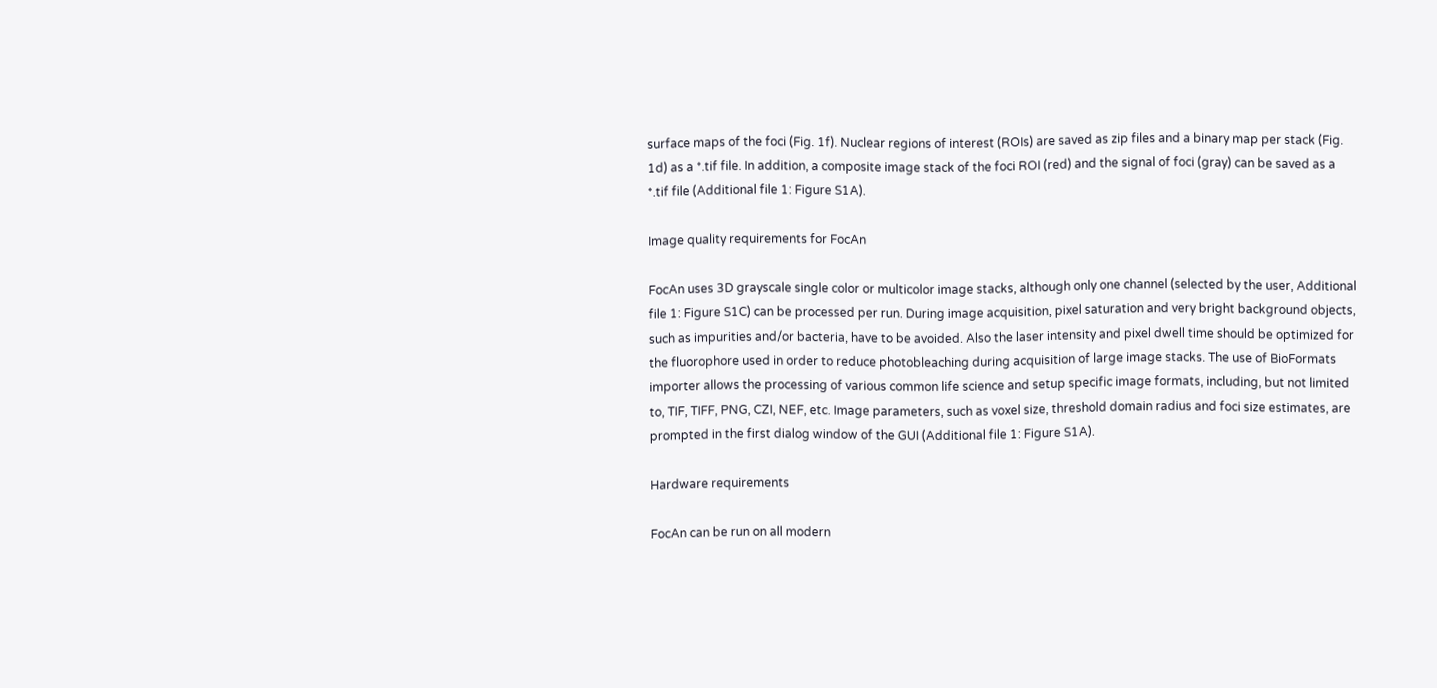surface maps of the foci (Fig. 1f). Nuclear regions of interest (ROIs) are saved as zip files and a binary map per stack (Fig. 1d) as a *.tif file. In addition, a composite image stack of the foci ROI (red) and the signal of foci (gray) can be saved as a *.tif file (Additional file 1: Figure S1A).

Image quality requirements for FocAn

FocAn uses 3D grayscale single color or multicolor image stacks, although only one channel (selected by the user, Additional file 1: Figure S1C) can be processed per run. During image acquisition, pixel saturation and very bright background objects, such as impurities and/or bacteria, have to be avoided. Also the laser intensity and pixel dwell time should be optimized for the fluorophore used in order to reduce photobleaching during acquisition of large image stacks. The use of BioFormats importer allows the processing of various common life science and setup specific image formats, including, but not limited to, TIF, TIFF, PNG, CZI, NEF, etc. Image parameters, such as voxel size, threshold domain radius and foci size estimates, are prompted in the first dialog window of the GUI (Additional file 1: Figure S1A).

Hardware requirements

FocAn can be run on all modern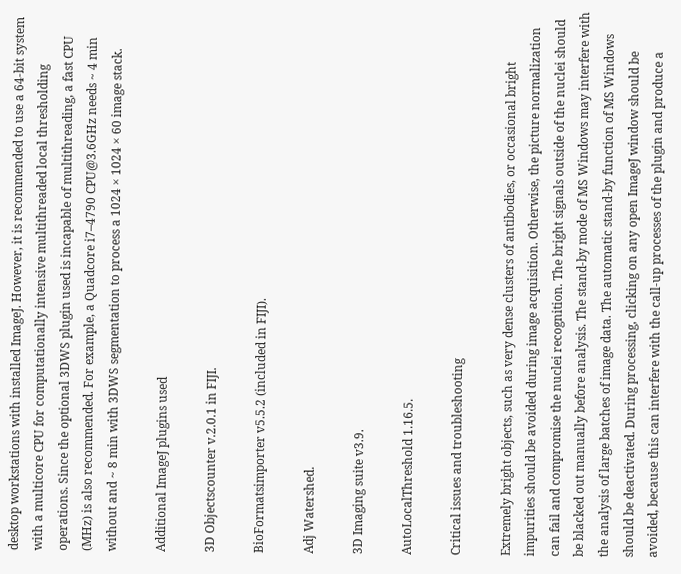desktop workstations with installed ImageJ. However, it is recommended to use a 64-bit system with a multicore CPU for computationally intensive multithreaded local thresholding operations. Since the optional 3DWS plugin used is incapable of multithreading, a fast CPU (MHz) is also recommended. For example, a Quadcore i7–4790 CPU@3.6GHz needs ~ 4 min without and ~ 8 min with 3DWS segmentation to process a 1024 × 1024 × 60 image stack.

Additional ImageJ plugins used

3D Objectscounter v.2.0.1 in FIJI.

BioFormatsimporter v5.5.2 (included in FIJI).

Adj Watershed.

3D Imaging suite v3.9.

AutoLocalThreshold 1.16.5.

Critical issues and troubleshooting

Extremely bright objects, such as very dense clusters of antibodies, or occasional bright impurities should be avoided during image acquisition. Otherwise, the picture normalization can fail and compromise the nuclei recognition. The bright signals outside of the nuclei should be blacked out manually before analysis. The stand-by mode of MS Windows may interfere with the analysis of large batches of image data. The automatic stand-by function of MS Windows should be deactivated. During processing, clicking on any open ImageJ window should be avoided, because this can interfere with the call-up processes of the plugin and produce a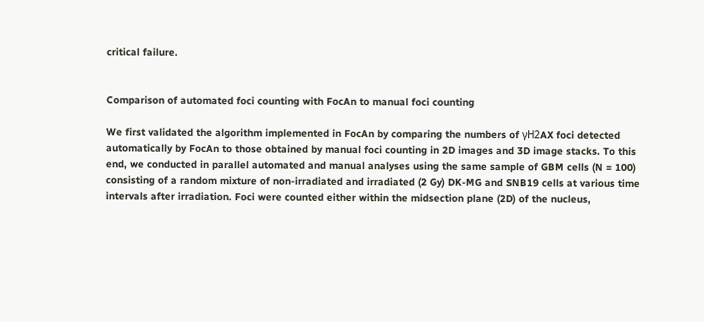critical failure.


Comparison of automated foci counting with FocAn to manual foci counting

We first validated the algorithm implemented in FocAn by comparing the numbers of γH2AX foci detected automatically by FocAn to those obtained by manual foci counting in 2D images and 3D image stacks. To this end, we conducted in parallel automated and manual analyses using the same sample of GBM cells (N = 100) consisting of a random mixture of non-irradiated and irradiated (2 Gy) DK-MG and SNB19 cells at various time intervals after irradiation. Foci were counted either within the midsection plane (2D) of the nucleus,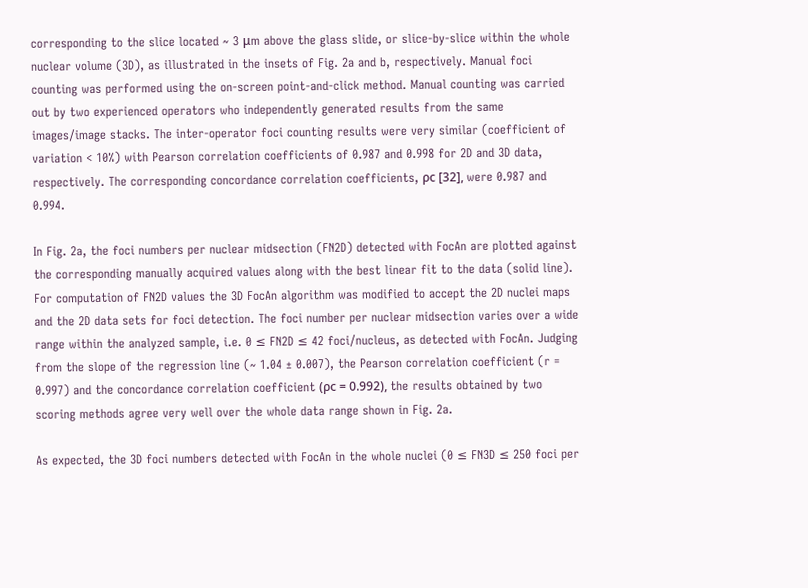corresponding to the slice located ~ 3 μm above the glass slide, or slice-by-slice within the whole nuclear volume (3D), as illustrated in the insets of Fig. 2a and b, respectively. Manual foci counting was performed using the on-screen point-and-click method. Manual counting was carried out by two experienced operators who independently generated results from the same images/image stacks. The inter-operator foci counting results were very similar (coefficient of variation < 10%) with Pearson correlation coefficients of 0.987 and 0.998 for 2D and 3D data, respectively. The corresponding concordance correlation coefficients, ρc [32], were 0.987 and 0.994.

In Fig. 2a, the foci numbers per nuclear midsection (FN2D) detected with FocAn are plotted against the corresponding manually acquired values along with the best linear fit to the data (solid line). For computation of FN2D values the 3D FocAn algorithm was modified to accept the 2D nuclei maps and the 2D data sets for foci detection. The foci number per nuclear midsection varies over a wide range within the analyzed sample, i.e. 0 ≤ FN2D ≤ 42 foci/nucleus, as detected with FocAn. Judging from the slope of the regression line (~ 1.04 ± 0.007), the Pearson correlation coefficient (r = 0.997) and the concordance correlation coefficient (ρc = 0.992), the results obtained by two scoring methods agree very well over the whole data range shown in Fig. 2a.

As expected, the 3D foci numbers detected with FocAn in the whole nuclei (0 ≤ FN3D ≤ 250 foci per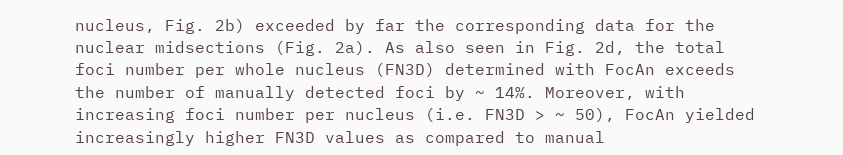nucleus, Fig. 2b) exceeded by far the corresponding data for the nuclear midsections (Fig. 2a). As also seen in Fig. 2d, the total foci number per whole nucleus (FN3D) determined with FocAn exceeds the number of manually detected foci by ~ 14%. Moreover, with increasing foci number per nucleus (i.e. FN3D > ~ 50), FocAn yielded increasingly higher FN3D values as compared to manual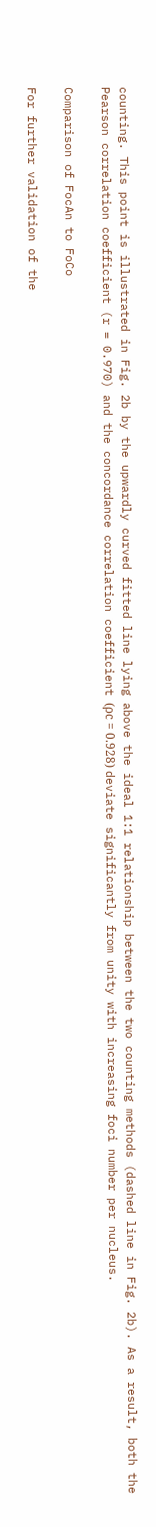counting. This point is illustrated in Fig. 2b by the upwardly curved fitted line lying above the ideal 1:1 relationship between the two counting methods (dashed line in Fig. 2b). As a result, both the Pearson correlation coefficient (r = 0.970) and the concordance correlation coefficient (ρc = 0.928) deviate significantly from unity with increasing foci number per nucleus.

Comparison of FocAn to FoCo

For further validation of the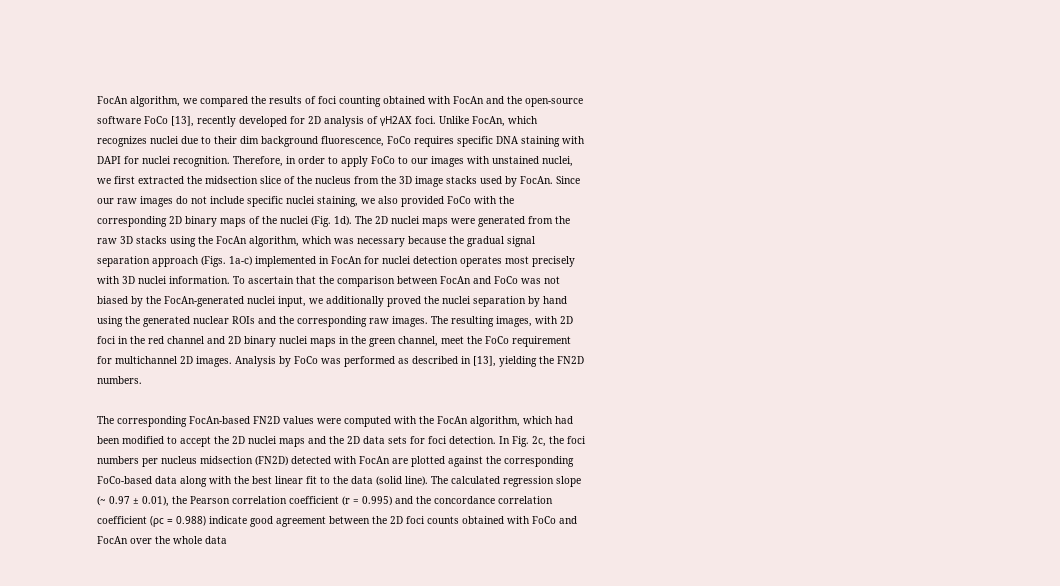FocAn algorithm, we compared the results of foci counting obtained with FocAn and the open-source software FoCo [13], recently developed for 2D analysis of γH2AX foci. Unlike FocAn, which recognizes nuclei due to their dim background fluorescence, FoCo requires specific DNA staining with DAPI for nuclei recognition. Therefore, in order to apply FoCo to our images with unstained nuclei, we first extracted the midsection slice of the nucleus from the 3D image stacks used by FocAn. Since our raw images do not include specific nuclei staining, we also provided FoCo with the corresponding 2D binary maps of the nuclei (Fig. 1d). The 2D nuclei maps were generated from the raw 3D stacks using the FocAn algorithm, which was necessary because the gradual signal separation approach (Figs. 1a-c) implemented in FocAn for nuclei detection operates most precisely with 3D nuclei information. To ascertain that the comparison between FocAn and FoCo was not biased by the FocAn-generated nuclei input, we additionally proved the nuclei separation by hand using the generated nuclear ROIs and the corresponding raw images. The resulting images, with 2D foci in the red channel and 2D binary nuclei maps in the green channel, meet the FoCo requirement for multichannel 2D images. Analysis by FoCo was performed as described in [13], yielding the FN2D numbers.

The corresponding FocAn-based FN2D values were computed with the FocAn algorithm, which had been modified to accept the 2D nuclei maps and the 2D data sets for foci detection. In Fig. 2c, the foci numbers per nucleus midsection (FN2D) detected with FocAn are plotted against the corresponding FoCo-based data along with the best linear fit to the data (solid line). The calculated regression slope (~ 0.97 ± 0.01), the Pearson correlation coefficient (r = 0.995) and the concordance correlation coefficient (ρc = 0.988) indicate good agreement between the 2D foci counts obtained with FoCo and FocAn over the whole data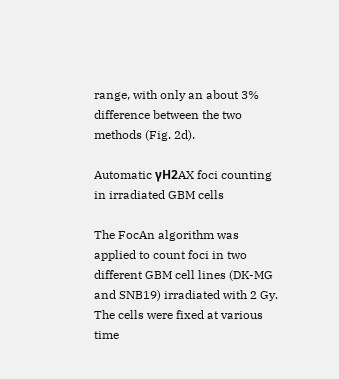range, with only an about 3% difference between the two methods (Fig. 2d).

Automatic γH2AX foci counting in irradiated GBM cells

The FocAn algorithm was applied to count foci in two different GBM cell lines (DK-MG and SNB19) irradiated with 2 Gy. The cells were fixed at various time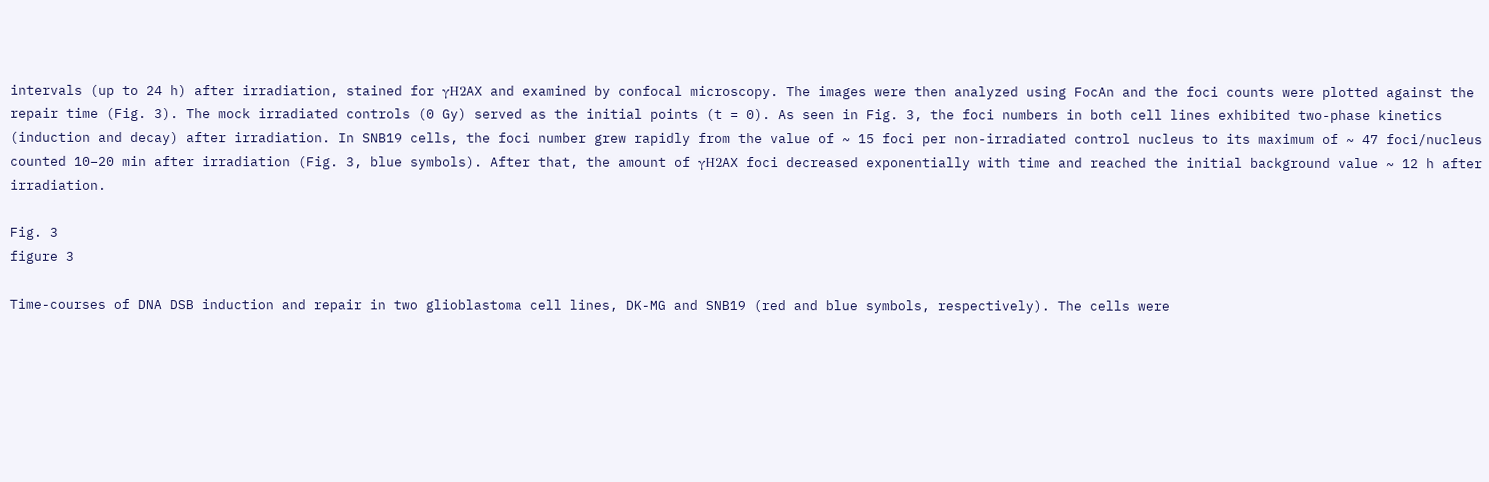intervals (up to 24 h) after irradiation, stained for γH2AX and examined by confocal microscopy. The images were then analyzed using FocAn and the foci counts were plotted against the repair time (Fig. 3). The mock irradiated controls (0 Gy) served as the initial points (t = 0). As seen in Fig. 3, the foci numbers in both cell lines exhibited two-phase kinetics (induction and decay) after irradiation. In SNB19 cells, the foci number grew rapidly from the value of ~ 15 foci per non-irradiated control nucleus to its maximum of ~ 47 foci/nucleus counted 10–20 min after irradiation (Fig. 3, blue symbols). After that, the amount of γH2AX foci decreased exponentially with time and reached the initial background value ~ 12 h after irradiation.

Fig. 3
figure 3

Time-courses of DNA DSB induction and repair in two glioblastoma cell lines, DK-MG and SNB19 (red and blue symbols, respectively). The cells were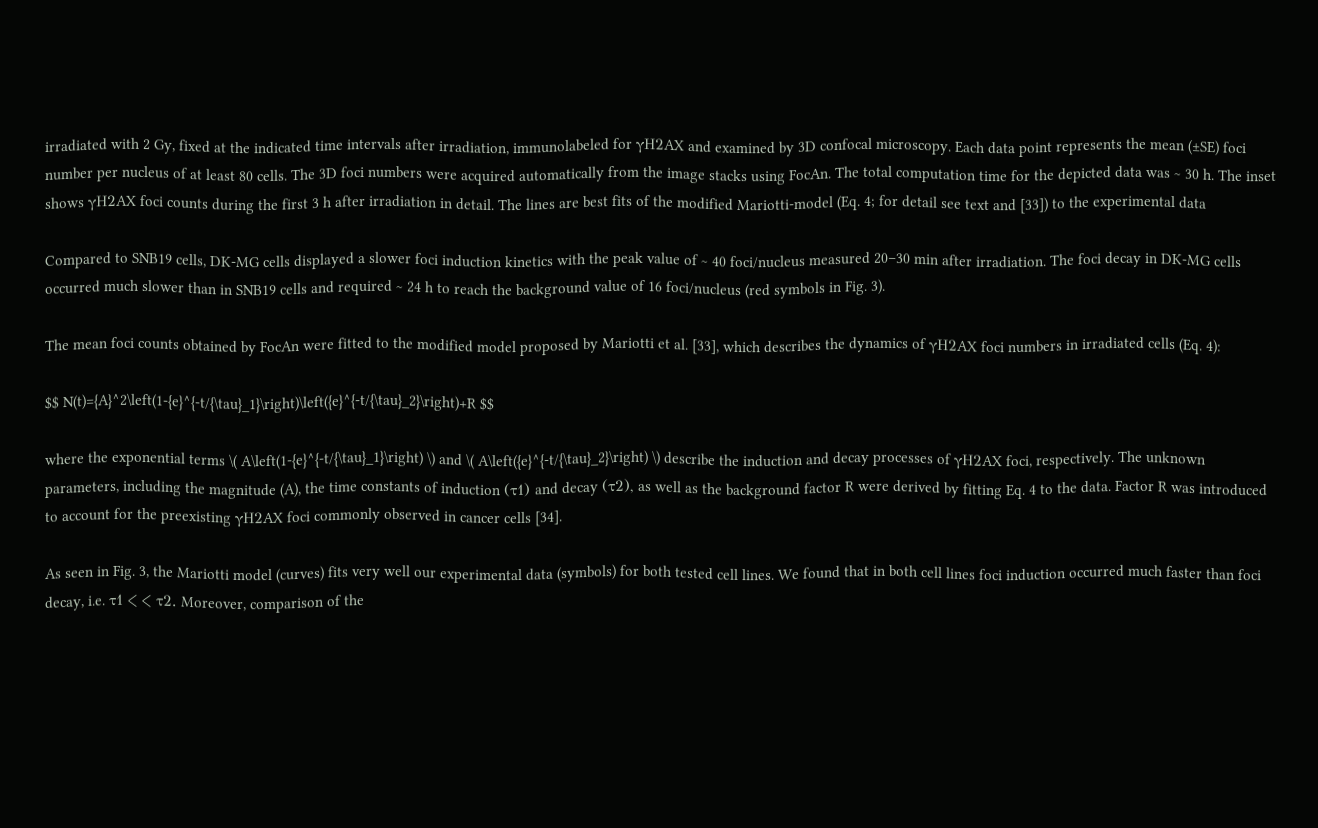irradiated with 2 Gy, fixed at the indicated time intervals after irradiation, immunolabeled for γH2AX and examined by 3D confocal microscopy. Each data point represents the mean (±SE) foci number per nucleus of at least 80 cells. The 3D foci numbers were acquired automatically from the image stacks using FocAn. The total computation time for the depicted data was ~ 30 h. The inset shows γH2AX foci counts during the first 3 h after irradiation in detail. The lines are best fits of the modified Mariotti-model (Eq. 4; for detail see text and [33]) to the experimental data

Compared to SNB19 cells, DK-MG cells displayed a slower foci induction kinetics with the peak value of ~ 40 foci/nucleus measured 20–30 min after irradiation. The foci decay in DK-MG cells occurred much slower than in SNB19 cells and required ~ 24 h to reach the background value of 16 foci/nucleus (red symbols in Fig. 3).

The mean foci counts obtained by FocAn were fitted to the modified model proposed by Mariotti et al. [33], which describes the dynamics of γH2AX foci numbers in irradiated cells (Eq. 4):

$$ N(t)={A}^2\left(1-{e}^{-t/{\tau}_1}\right)\left({e}^{-t/{\tau}_2}\right)+R $$

where the exponential terms \( A\left(1-{e}^{-t/{\tau}_1}\right) \) and \( A\left({e}^{-t/{\tau}_2}\right) \) describe the induction and decay processes of γH2AX foci, respectively. The unknown parameters, including the magnitude (A), the time constants of induction (τ1) and decay (τ2), as well as the background factor R were derived by fitting Eq. 4 to the data. Factor R was introduced to account for the preexisting γH2AX foci commonly observed in cancer cells [34].

As seen in Fig. 3, the Mariotti model (curves) fits very well our experimental data (symbols) for both tested cell lines. We found that in both cell lines foci induction occurred much faster than foci decay, i.e. τ1 < < τ2. Moreover, comparison of the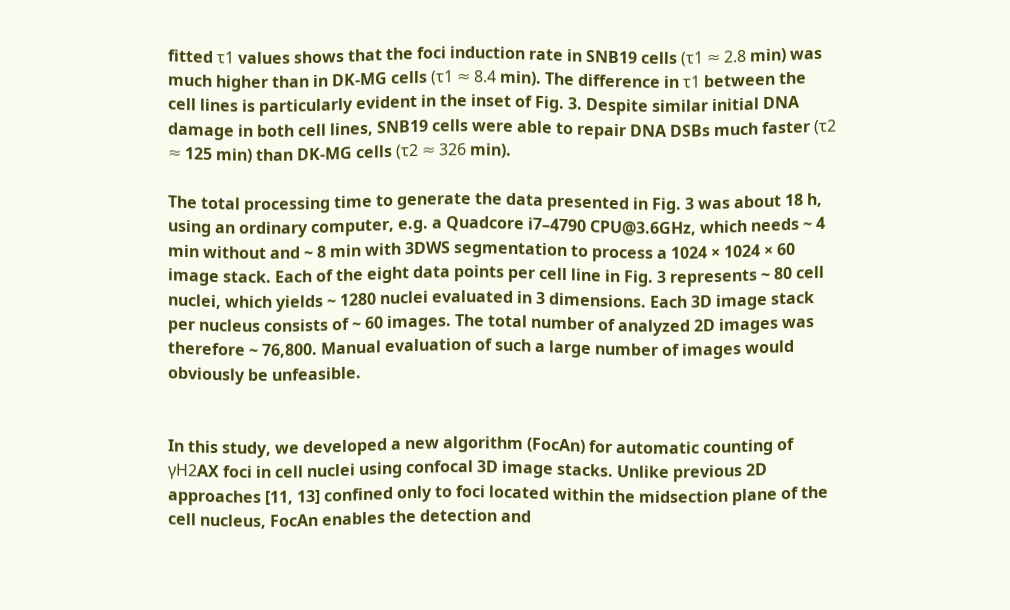fitted τ1 values shows that the foci induction rate in SNB19 cells (τ1 ≈ 2.8 min) was much higher than in DK-MG cells (τ1 ≈ 8.4 min). The difference in τ1 between the cell lines is particularly evident in the inset of Fig. 3. Despite similar initial DNA damage in both cell lines, SNB19 cells were able to repair DNA DSBs much faster (τ2 ≈ 125 min) than DK-MG cells (τ2 ≈ 326 min).

The total processing time to generate the data presented in Fig. 3 was about 18 h, using an ordinary computer, e.g. a Quadcore i7–4790 CPU@3.6GHz, which needs ~ 4 min without and ~ 8 min with 3DWS segmentation to process a 1024 × 1024 × 60 image stack. Each of the eight data points per cell line in Fig. 3 represents ~ 80 cell nuclei, which yields ~ 1280 nuclei evaluated in 3 dimensions. Each 3D image stack per nucleus consists of ~ 60 images. The total number of analyzed 2D images was therefore ~ 76,800. Manual evaluation of such a large number of images would obviously be unfeasible.


In this study, we developed a new algorithm (FocAn) for automatic counting of γH2AX foci in cell nuclei using confocal 3D image stacks. Unlike previous 2D approaches [11, 13] confined only to foci located within the midsection plane of the cell nucleus, FocAn enables the detection and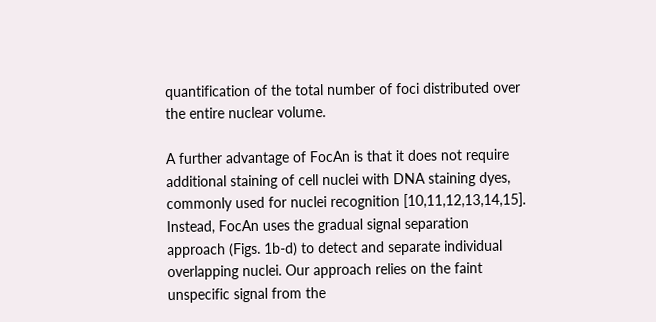quantification of the total number of foci distributed over the entire nuclear volume.

A further advantage of FocAn is that it does not require additional staining of cell nuclei with DNA staining dyes, commonly used for nuclei recognition [10,11,12,13,14,15]. Instead, FocAn uses the gradual signal separation approach (Figs. 1b-d) to detect and separate individual overlapping nuclei. Our approach relies on the faint unspecific signal from the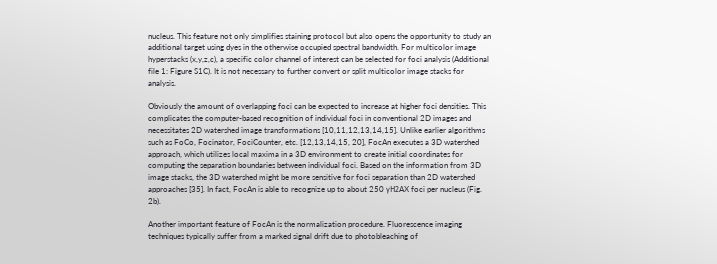nucleus. This feature not only simplifies staining protocol but also opens the opportunity to study an additional target using dyes in the otherwise occupied spectral bandwidth. For multicolor image hyperstacks (x,y,z,c), a specific color channel of interest can be selected for foci analysis (Additional file 1: Figure S1C). It is not necessary to further convert or split multicolor image stacks for analysis.

Obviously the amount of overlapping foci can be expected to increase at higher foci densities. This complicates the computer-based recognition of individual foci in conventional 2D images and necessitates 2D watershed image transformations [10,11,12,13,14,15]. Unlike earlier algorithms such as FoCo, Focinator, FociCounter, etc. [12,13,14,15, 20], FocAn executes a 3D watershed approach, which utilizes local maxima in a 3D environment to create initial coordinates for computing the separation boundaries between individual foci. Based on the information from 3D image stacks, the 3D watershed might be more sensitive for foci separation than 2D watershed approaches [35]. In fact, FocAn is able to recognize up to about 250 γH2AX foci per nucleus (Fig. 2b).

Another important feature of FocAn is the normalization procedure. Fluorescence imaging techniques typically suffer from a marked signal drift due to photobleaching of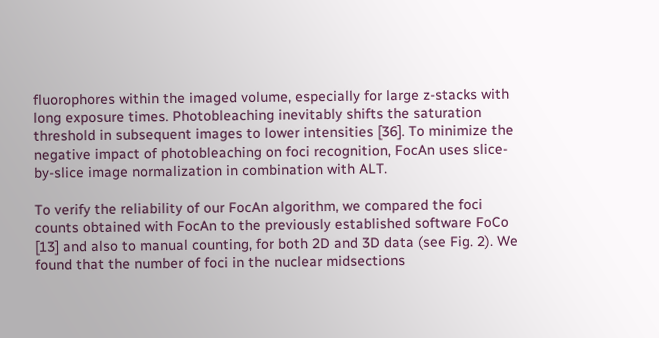fluorophores within the imaged volume, especially for large z-stacks with long exposure times. Photobleaching inevitably shifts the saturation threshold in subsequent images to lower intensities [36]. To minimize the negative impact of photobleaching on foci recognition, FocAn uses slice-by-slice image normalization in combination with ALT.

To verify the reliability of our FocAn algorithm, we compared the foci counts obtained with FocAn to the previously established software FoCo [13] and also to manual counting, for both 2D and 3D data (see Fig. 2). We found that the number of foci in the nuclear midsections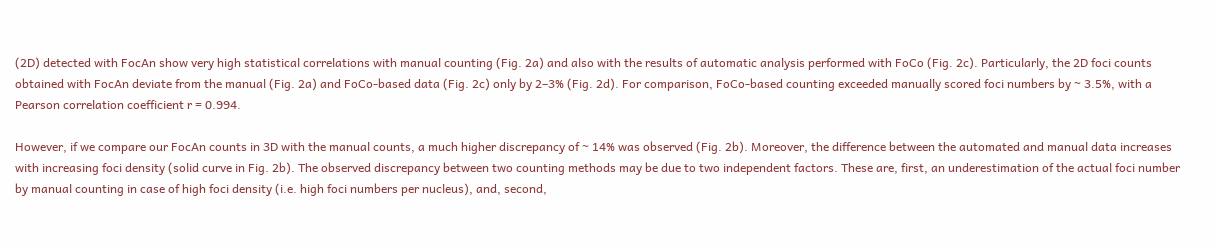(2D) detected with FocAn show very high statistical correlations with manual counting (Fig. 2a) and also with the results of automatic analysis performed with FoCo (Fig. 2c). Particularly, the 2D foci counts obtained with FocAn deviate from the manual (Fig. 2a) and FoCo-based data (Fig. 2c) only by 2–3% (Fig. 2d). For comparison, FoCo-based counting exceeded manually scored foci numbers by ~ 3.5%, with a Pearson correlation coefficient r = 0.994.

However, if we compare our FocAn counts in 3D with the manual counts, a much higher discrepancy of ~ 14% was observed (Fig. 2b). Moreover, the difference between the automated and manual data increases with increasing foci density (solid curve in Fig. 2b). The observed discrepancy between two counting methods may be due to two independent factors. These are, first, an underestimation of the actual foci number by manual counting in case of high foci density (i.e. high foci numbers per nucleus), and, second,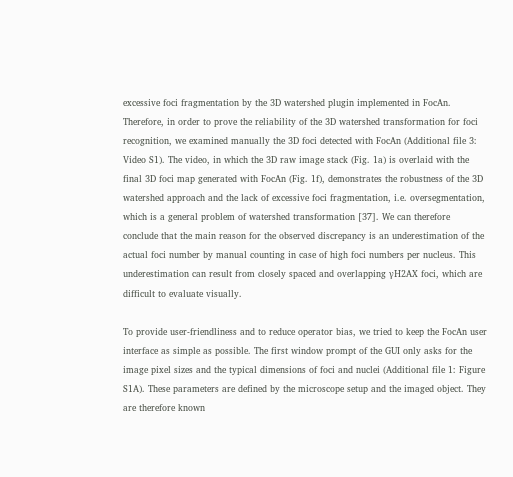excessive foci fragmentation by the 3D watershed plugin implemented in FocAn. Therefore, in order to prove the reliability of the 3D watershed transformation for foci recognition, we examined manually the 3D foci detected with FocAn (Additional file 3: Video S1). The video, in which the 3D raw image stack (Fig. 1a) is overlaid with the final 3D foci map generated with FocAn (Fig. 1f), demonstrates the robustness of the 3D watershed approach and the lack of excessive foci fragmentation, i.e. oversegmentation, which is a general problem of watershed transformation [37]. We can therefore conclude that the main reason for the observed discrepancy is an underestimation of the actual foci number by manual counting in case of high foci numbers per nucleus. This underestimation can result from closely spaced and overlapping γH2AX foci, which are difficult to evaluate visually.

To provide user-friendliness and to reduce operator bias, we tried to keep the FocAn user interface as simple as possible. The first window prompt of the GUI only asks for the image pixel sizes and the typical dimensions of foci and nuclei (Additional file 1: Figure S1A). These parameters are defined by the microscope setup and the imaged object. They are therefore known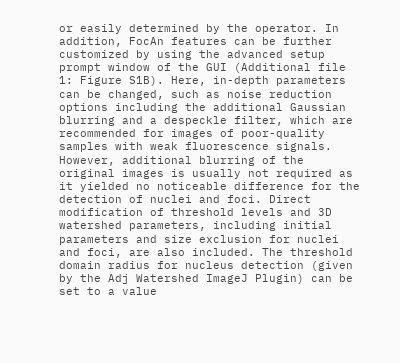or easily determined by the operator. In addition, FocAn features can be further customized by using the advanced setup prompt window of the GUI (Additional file 1: Figure S1B). Here, in-depth parameters can be changed, such as noise reduction options including the additional Gaussian blurring and a despeckle filter, which are recommended for images of poor-quality samples with weak fluorescence signals. However, additional blurring of the original images is usually not required as it yielded no noticeable difference for the detection of nuclei and foci. Direct modification of threshold levels and 3D watershed parameters, including initial parameters and size exclusion for nuclei and foci, are also included. The threshold domain radius for nucleus detection (given by the Adj Watershed ImageJ Plugin) can be set to a value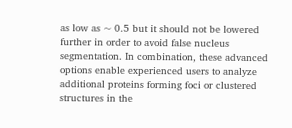as low as ~ 0.5 but it should not be lowered further in order to avoid false nucleus segmentation. In combination, these advanced options enable experienced users to analyze additional proteins forming foci or clustered structures in the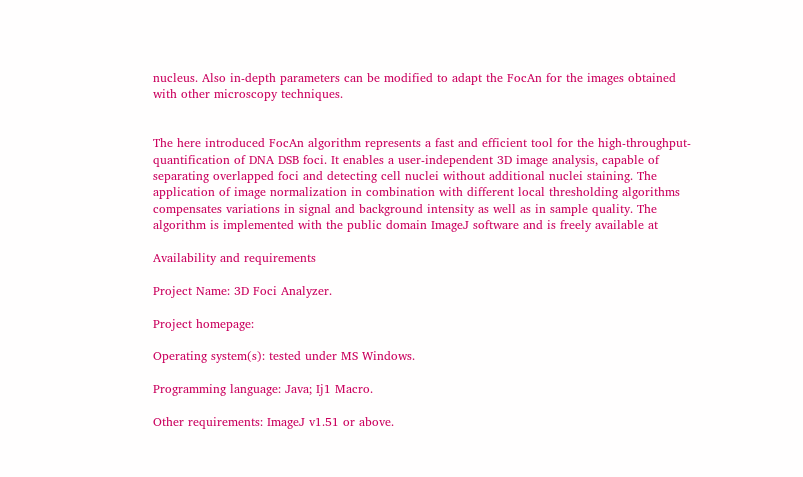nucleus. Also in-depth parameters can be modified to adapt the FocAn for the images obtained with other microscopy techniques.


The here introduced FocAn algorithm represents a fast and efficient tool for the high-throughput-quantification of DNA DSB foci. It enables a user-independent 3D image analysis, capable of separating overlapped foci and detecting cell nuclei without additional nuclei staining. The application of image normalization in combination with different local thresholding algorithms compensates variations in signal and background intensity as well as in sample quality. The algorithm is implemented with the public domain ImageJ software and is freely available at

Availability and requirements

Project Name: 3D Foci Analyzer.

Project homepage:

Operating system(s): tested under MS Windows.

Programming language: Java; Ij1 Macro.

Other requirements: ImageJ v1.51 or above.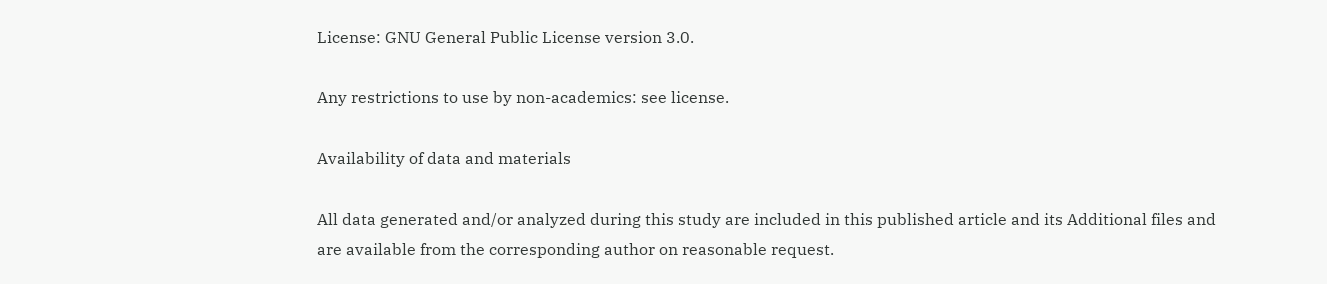License: GNU General Public License version 3.0.

Any restrictions to use by non-academics: see license.

Availability of data and materials

All data generated and/or analyzed during this study are included in this published article and its Additional files and are available from the corresponding author on reasonable request.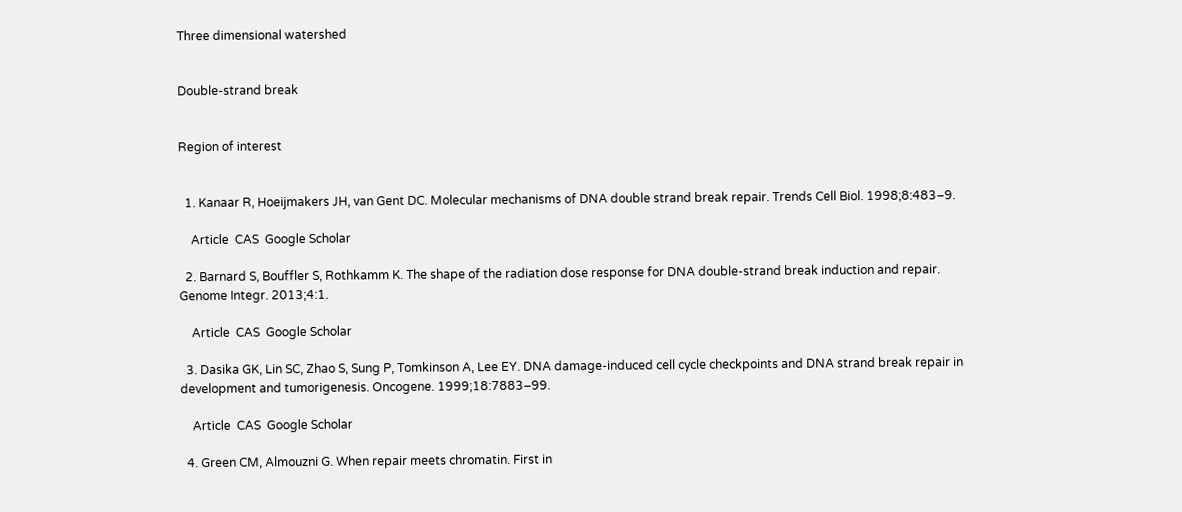Three dimensional watershed


Double-strand break


Region of interest


  1. Kanaar R, Hoeijmakers JH, van Gent DC. Molecular mechanisms of DNA double strand break repair. Trends Cell Biol. 1998;8:483–9.

    Article  CAS  Google Scholar

  2. Barnard S, Bouffler S, Rothkamm K. The shape of the radiation dose response for DNA double-strand break induction and repair. Genome Integr. 2013;4:1.

    Article  CAS  Google Scholar

  3. Dasika GK, Lin SC, Zhao S, Sung P, Tomkinson A, Lee EY. DNA damage-induced cell cycle checkpoints and DNA strand break repair in development and tumorigenesis. Oncogene. 1999;18:7883–99.

    Article  CAS  Google Scholar

  4. Green CM, Almouzni G. When repair meets chromatin. First in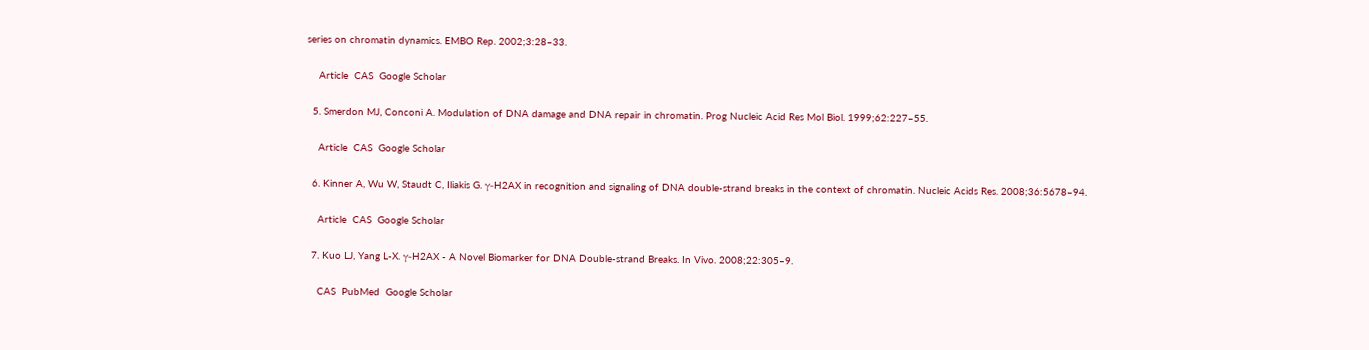series on chromatin dynamics. EMBO Rep. 2002;3:28–33.

    Article  CAS  Google Scholar

  5. Smerdon MJ, Conconi A. Modulation of DNA damage and DNA repair in chromatin. Prog Nucleic Acid Res Mol Biol. 1999;62:227–55.

    Article  CAS  Google Scholar

  6. Kinner A, Wu W, Staudt C, Iliakis G. γ-H2AX in recognition and signaling of DNA double-strand breaks in the context of chromatin. Nucleic Acids Res. 2008;36:5678–94.

    Article  CAS  Google Scholar

  7. Kuo LJ, Yang L-X. γ-H2AX - A Novel Biomarker for DNA Double-strand Breaks. In Vivo. 2008;22:305–9.

    CAS  PubMed  Google Scholar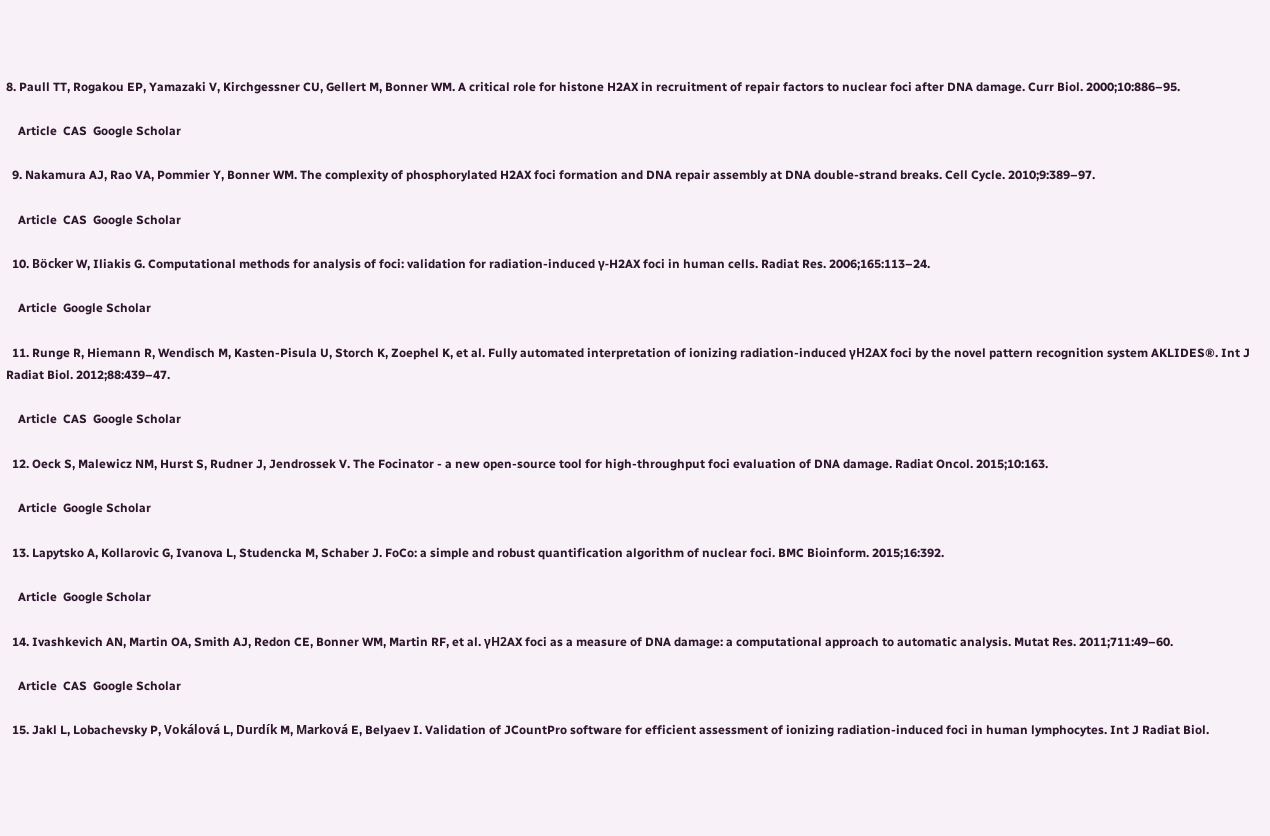8. Paull TT, Rogakou EP, Yamazaki V, Kirchgessner CU, Gellert M, Bonner WM. A critical role for histone H2AX in recruitment of repair factors to nuclear foci after DNA damage. Curr Biol. 2000;10:886–95.

    Article  CAS  Google Scholar

  9. Nakamura AJ, Rao VA, Pommier Y, Bonner WM. The complexity of phosphorylated H2AX foci formation and DNA repair assembly at DNA double-strand breaks. Cell Cycle. 2010;9:389–97.

    Article  CAS  Google Scholar

  10. Böcker W, Iliakis G. Computational methods for analysis of foci: validation for radiation-induced γ-H2AX foci in human cells. Radiat Res. 2006;165:113–24.

    Article  Google Scholar

  11. Runge R, Hiemann R, Wendisch M, Kasten-Pisula U, Storch K, Zoephel K, et al. Fully automated interpretation of ionizing radiation-induced γH2AX foci by the novel pattern recognition system AKLIDES®. Int J Radiat Biol. 2012;88:439–47.

    Article  CAS  Google Scholar

  12. Oeck S, Malewicz NM, Hurst S, Rudner J, Jendrossek V. The Focinator - a new open-source tool for high-throughput foci evaluation of DNA damage. Radiat Oncol. 2015;10:163.

    Article  Google Scholar

  13. Lapytsko A, Kollarovic G, Ivanova L, Studencka M, Schaber J. FoCo: a simple and robust quantification algorithm of nuclear foci. BMC Bioinform. 2015;16:392.

    Article  Google Scholar

  14. Ivashkevich AN, Martin OA, Smith AJ, Redon CE, Bonner WM, Martin RF, et al. γH2AX foci as a measure of DNA damage: a computational approach to automatic analysis. Mutat Res. 2011;711:49–60.

    Article  CAS  Google Scholar

  15. Jakl L, Lobachevsky P, Vokálová L, Durdík M, Marková E, Belyaev I. Validation of JCountPro software for efficient assessment of ionizing radiation-induced foci in human lymphocytes. Int J Radiat Biol.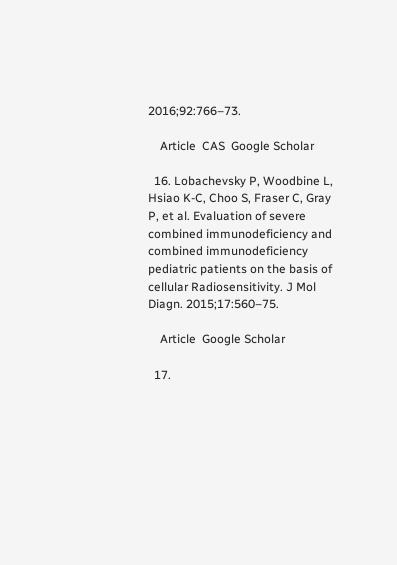2016;92:766–73.

    Article  CAS  Google Scholar

  16. Lobachevsky P, Woodbine L, Hsiao K-C, Choo S, Fraser C, Gray P, et al. Evaluation of severe combined immunodeficiency and combined immunodeficiency pediatric patients on the basis of cellular Radiosensitivity. J Mol Diagn. 2015;17:560–75.

    Article  Google Scholar

  17.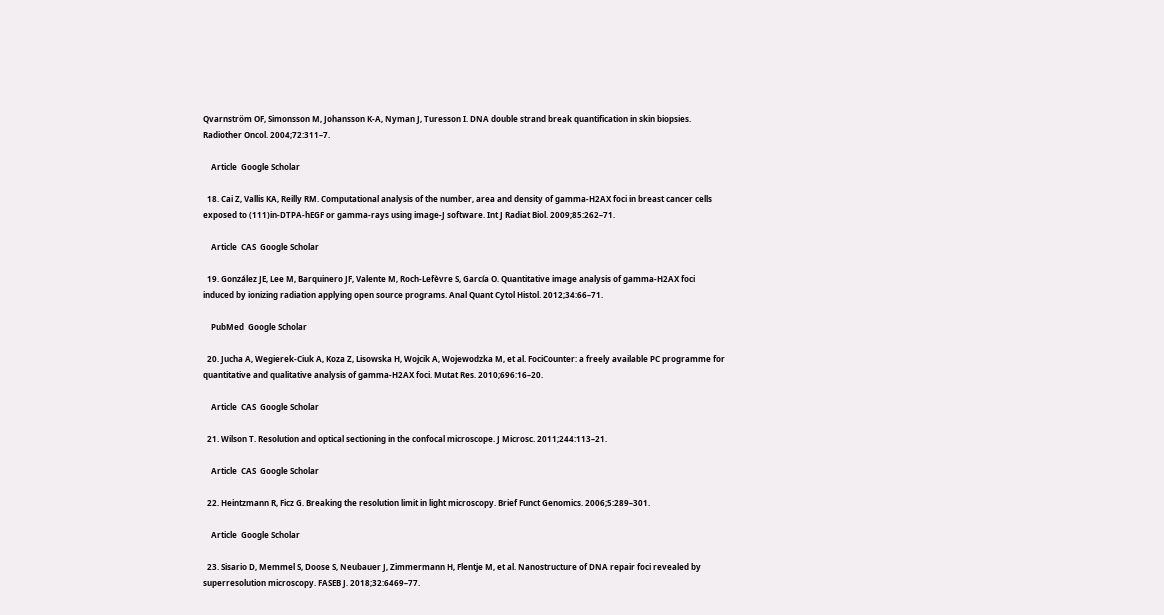Qvarnström OF, Simonsson M, Johansson K-A, Nyman J, Turesson I. DNA double strand break quantification in skin biopsies. Radiother Oncol. 2004;72:311–7.

    Article  Google Scholar

  18. Cai Z, Vallis KA, Reilly RM. Computational analysis of the number, area and density of gamma-H2AX foci in breast cancer cells exposed to (111)in-DTPA-hEGF or gamma-rays using image-J software. Int J Radiat Biol. 2009;85:262–71.

    Article  CAS  Google Scholar

  19. González JE, Lee M, Barquinero JF, Valente M, Roch-Lefèvre S, García O. Quantitative image analysis of gamma-H2AX foci induced by ionizing radiation applying open source programs. Anal Quant Cytol Histol. 2012;34:66–71.

    PubMed  Google Scholar

  20. Jucha A, Wegierek-Ciuk A, Koza Z, Lisowska H, Wojcik A, Wojewodzka M, et al. FociCounter: a freely available PC programme for quantitative and qualitative analysis of gamma-H2AX foci. Mutat Res. 2010;696:16–20.

    Article  CAS  Google Scholar

  21. Wilson T. Resolution and optical sectioning in the confocal microscope. J Microsc. 2011;244:113–21.

    Article  CAS  Google Scholar

  22. Heintzmann R, Ficz G. Breaking the resolution limit in light microscopy. Brief Funct Genomics. 2006;5:289–301.

    Article  Google Scholar

  23. Sisario D, Memmel S, Doose S, Neubauer J, Zimmermann H, Flentje M, et al. Nanostructure of DNA repair foci revealed by superresolution microscopy. FASEB J. 2018;32:6469–77.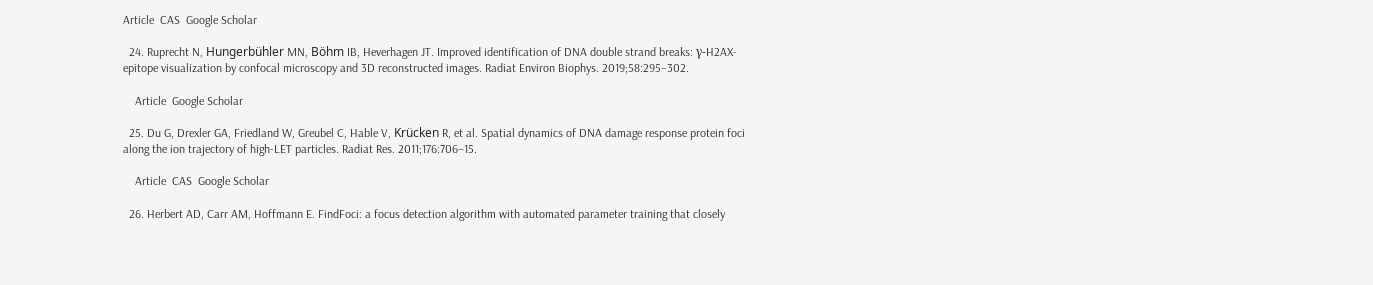Article  CAS  Google Scholar

  24. Ruprecht N, Hungerbühler MN, Böhm IB, Heverhagen JT. Improved identification of DNA double strand breaks: γ-H2AX-epitope visualization by confocal microscopy and 3D reconstructed images. Radiat Environ Biophys. 2019;58:295–302.

    Article  Google Scholar

  25. Du G, Drexler GA, Friedland W, Greubel C, Hable V, Krücken R, et al. Spatial dynamics of DNA damage response protein foci along the ion trajectory of high-LET particles. Radiat Res. 2011;176:706–15.

    Article  CAS  Google Scholar

  26. Herbert AD, Carr AM, Hoffmann E. FindFoci: a focus detection algorithm with automated parameter training that closely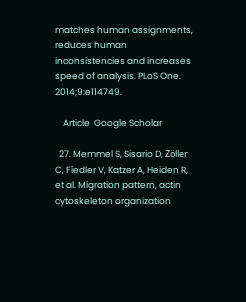matches human assignments, reduces human inconsistencies and increases speed of analysis. PLoS One. 2014;9:e114749.

    Article  Google Scholar

  27. Memmel S, Sisario D, Zöller C, Fiedler V, Katzer A, Heiden R, et al. Migration pattern, actin cytoskeleton organization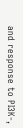and response to PI3K-,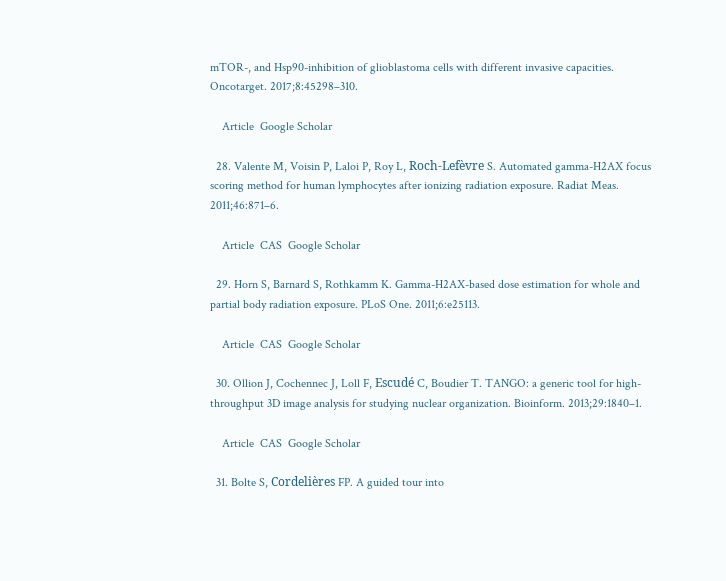mTOR-, and Hsp90-inhibition of glioblastoma cells with different invasive capacities. Oncotarget. 2017;8:45298–310.

    Article  Google Scholar

  28. Valente M, Voisin P, Laloi P, Roy L, Roch-Lefèvre S. Automated gamma-H2AX focus scoring method for human lymphocytes after ionizing radiation exposure. Radiat Meas. 2011;46:871–6.

    Article  CAS  Google Scholar

  29. Horn S, Barnard S, Rothkamm K. Gamma-H2AX-based dose estimation for whole and partial body radiation exposure. PLoS One. 2011;6:e25113.

    Article  CAS  Google Scholar

  30. Ollion J, Cochennec J, Loll F, Escudé C, Boudier T. TANGO: a generic tool for high-throughput 3D image analysis for studying nuclear organization. Bioinform. 2013;29:1840–1.

    Article  CAS  Google Scholar

  31. Bolte S, Cordelières FP. A guided tour into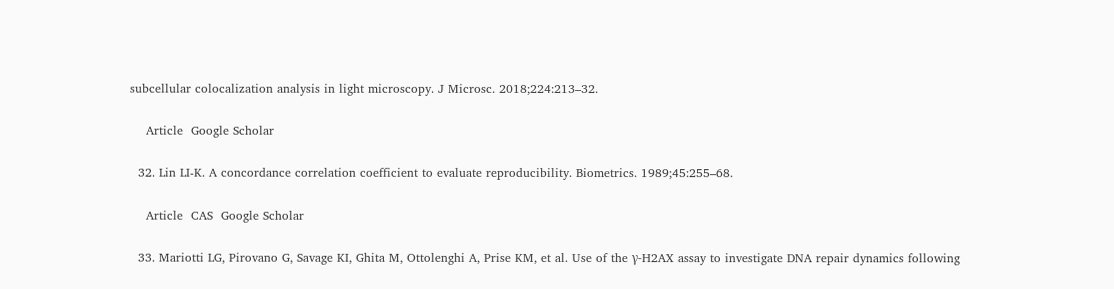subcellular colocalization analysis in light microscopy. J Microsc. 2018;224:213–32.

    Article  Google Scholar

  32. Lin LI-K. A concordance correlation coefficient to evaluate reproducibility. Biometrics. 1989;45:255–68.

    Article  CAS  Google Scholar

  33. Mariotti LG, Pirovano G, Savage KI, Ghita M, Ottolenghi A, Prise KM, et al. Use of the γ-H2AX assay to investigate DNA repair dynamics following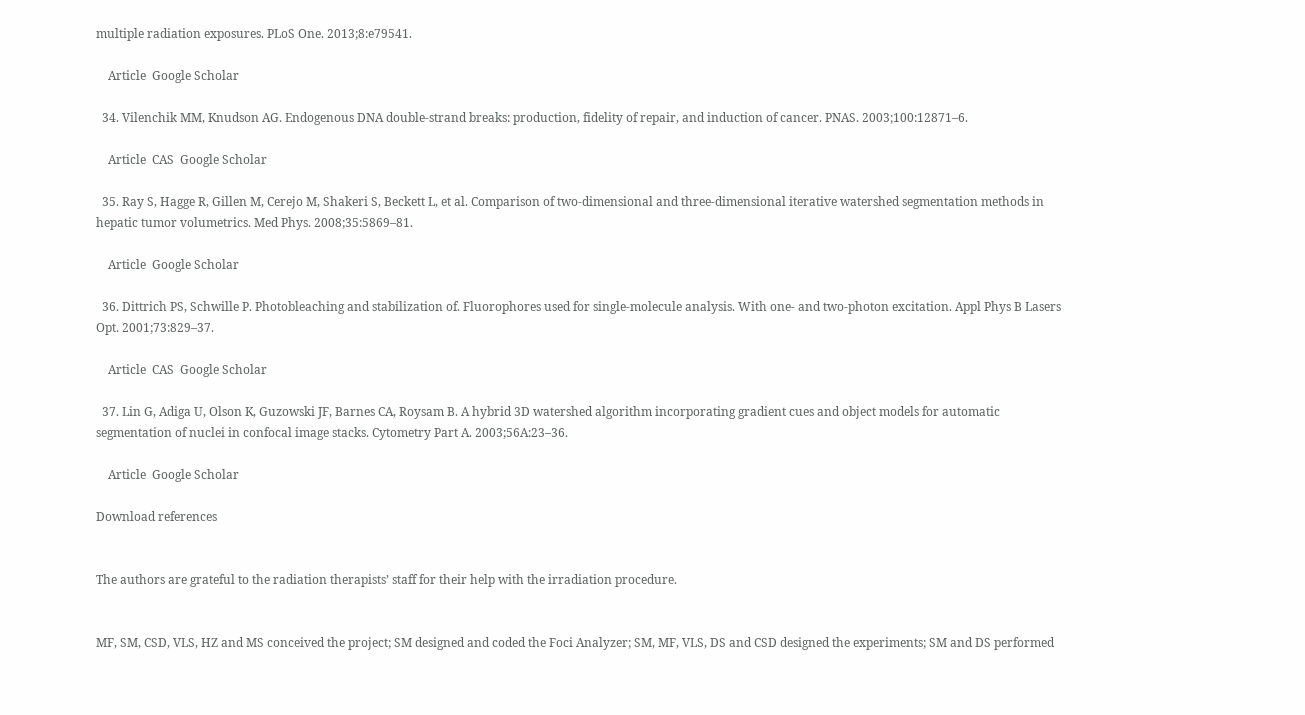multiple radiation exposures. PLoS One. 2013;8:e79541.

    Article  Google Scholar

  34. Vilenchik MM, Knudson AG. Endogenous DNA double-strand breaks: production, fidelity of repair, and induction of cancer. PNAS. 2003;100:12871–6.

    Article  CAS  Google Scholar

  35. Ray S, Hagge R, Gillen M, Cerejo M, Shakeri S, Beckett L, et al. Comparison of two-dimensional and three-dimensional iterative watershed segmentation methods in hepatic tumor volumetrics. Med Phys. 2008;35:5869–81.

    Article  Google Scholar

  36. Dittrich PS, Schwille P. Photobleaching and stabilization of. Fluorophores used for single-molecule analysis. With one- and two-photon excitation. Appl Phys B Lasers Opt. 2001;73:829–37.

    Article  CAS  Google Scholar

  37. Lin G, Adiga U, Olson K, Guzowski JF, Barnes CA, Roysam B. A hybrid 3D watershed algorithm incorporating gradient cues and object models for automatic segmentation of nuclei in confocal image stacks. Cytometry Part A. 2003;56A:23–36.

    Article  Google Scholar

Download references


The authors are grateful to the radiation therapists’ staff for their help with the irradiation procedure.


MF, SM, CSD, VLS, HZ and MS conceived the project; SM designed and coded the Foci Analyzer; SM, MF, VLS, DS and CSD designed the experiments; SM and DS performed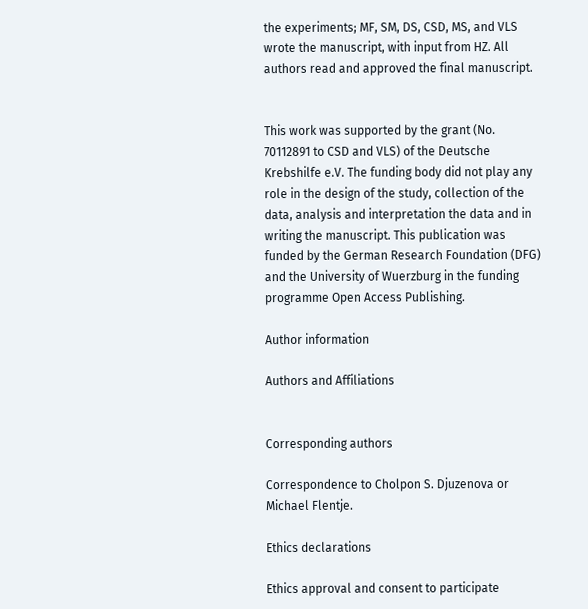the experiments; MF, SM, DS, CSD, MS, and VLS wrote the manuscript, with input from HZ. All authors read and approved the final manuscript.


This work was supported by the grant (No. 70112891 to CSD and VLS) of the Deutsche Krebshilfe e.V. The funding body did not play any role in the design of the study, collection of the data, analysis and interpretation the data and in writing the manuscript. This publication was funded by the German Research Foundation (DFG) and the University of Wuerzburg in the funding programme Open Access Publishing.

Author information

Authors and Affiliations


Corresponding authors

Correspondence to Cholpon S. Djuzenova or Michael Flentje.

Ethics declarations

Ethics approval and consent to participate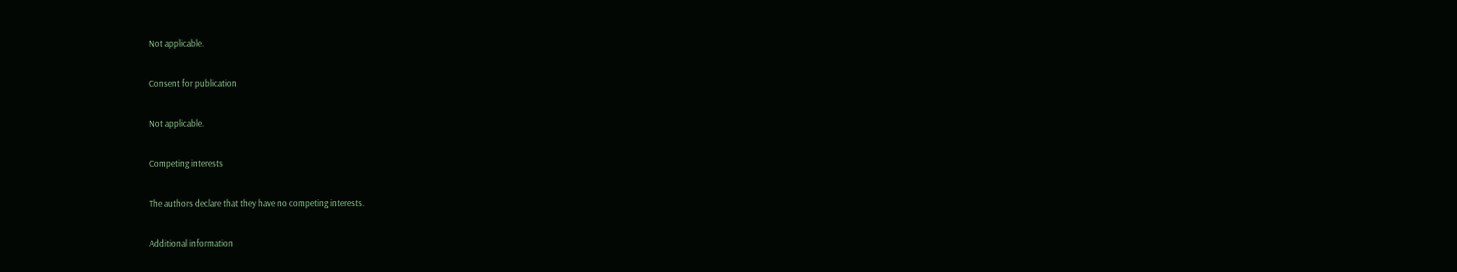Not applicable.

Consent for publication

Not applicable.

Competing interests

The authors declare that they have no competing interests.

Additional information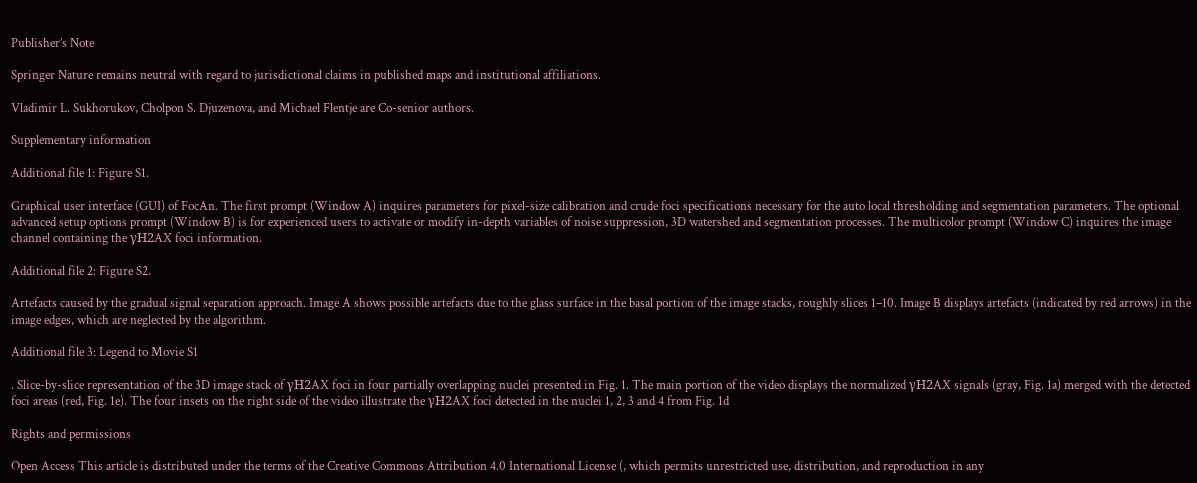Publisher’s Note

Springer Nature remains neutral with regard to jurisdictional claims in published maps and institutional affiliations.

Vladimir L. Sukhorukov, Cholpon S. Djuzenova, and Michael Flentje are Co-senior authors.

Supplementary information

Additional file 1: Figure S1.

Graphical user interface (GUI) of FocAn. The first prompt (Window A) inquires parameters for pixel-size calibration and crude foci specifications necessary for the auto local thresholding and segmentation parameters. The optional advanced setup options prompt (Window B) is for experienced users to activate or modify in-depth variables of noise suppression, 3D watershed and segmentation processes. The multicolor prompt (Window C) inquires the image channel containing the γH2AX foci information.

Additional file 2: Figure S2.

Artefacts caused by the gradual signal separation approach. Image A shows possible artefacts due to the glass surface in the basal portion of the image stacks, roughly slices 1–10. Image B displays artefacts (indicated by red arrows) in the image edges, which are neglected by the algorithm.

Additional file 3: Legend to Movie S1

. Slice-by-slice representation of the 3D image stack of γH2AX foci in four partially overlapping nuclei presented in Fig. 1. The main portion of the video displays the normalized γH2AX signals (gray, Fig. 1a) merged with the detected foci areas (red, Fig. 1e). The four insets on the right side of the video illustrate the γH2AX foci detected in the nuclei 1, 2, 3 and 4 from Fig. 1d

Rights and permissions

Open Access This article is distributed under the terms of the Creative Commons Attribution 4.0 International License (, which permits unrestricted use, distribution, and reproduction in any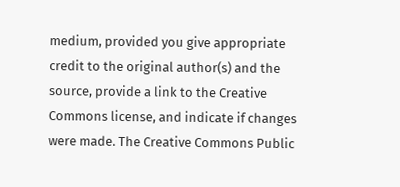medium, provided you give appropriate credit to the original author(s) and the source, provide a link to the Creative Commons license, and indicate if changes were made. The Creative Commons Public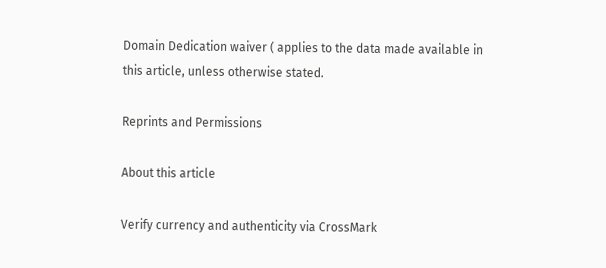Domain Dedication waiver ( applies to the data made available in this article, unless otherwise stated.

Reprints and Permissions

About this article

Verify currency and authenticity via CrossMark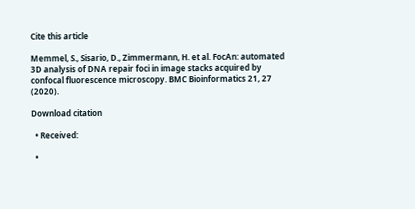Cite this article

Memmel, S., Sisario, D., Zimmermann, H. et al. FocAn: automated 3D analysis of DNA repair foci in image stacks acquired by confocal fluorescence microscopy. BMC Bioinformatics 21, 27 (2020).

Download citation

  • Received:

  •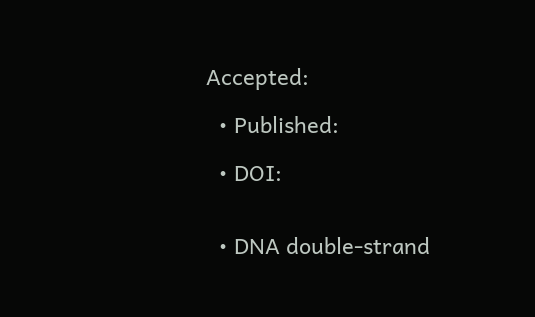Accepted:

  • Published:

  • DOI:


  • DNA double-strand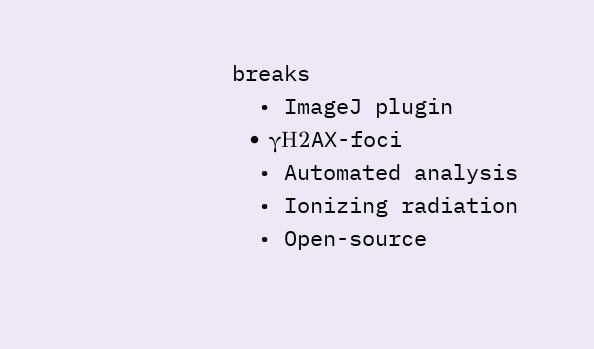breaks
  • ImageJ plugin
  • γH2AX-foci
  • Automated analysis
  • Ionizing radiation
  • Open-source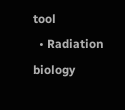tool
  • Radiation biology